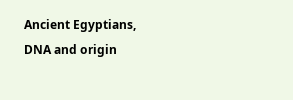Ancient Egyptians, DNA and origin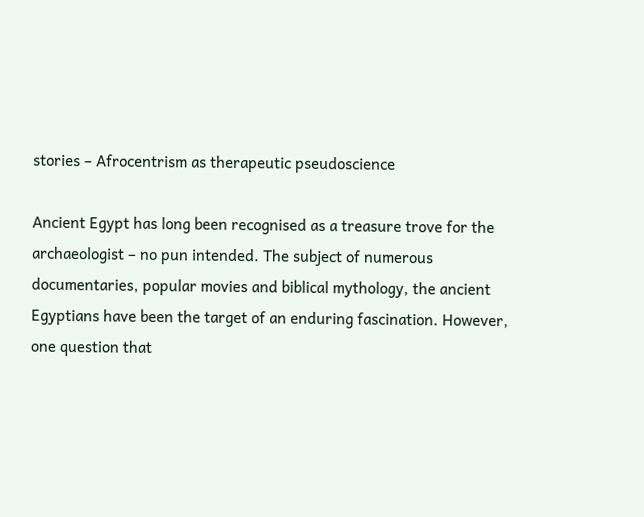stories – Afrocentrism as therapeutic pseudoscience

Ancient Egypt has long been recognised as a treasure trove for the archaeologist – no pun intended. The subject of numerous documentaries, popular movies and biblical mythology, the ancient Egyptians have been the target of an enduring fascination. However, one question that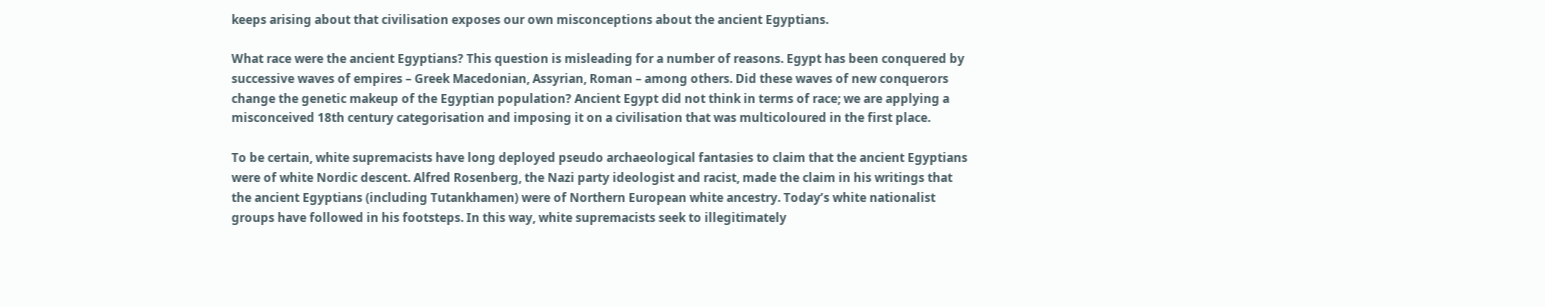keeps arising about that civilisation exposes our own misconceptions about the ancient Egyptians.

What race were the ancient Egyptians? This question is misleading for a number of reasons. Egypt has been conquered by successive waves of empires – Greek Macedonian, Assyrian, Roman – among others. Did these waves of new conquerors change the genetic makeup of the Egyptian population? Ancient Egypt did not think in terms of race; we are applying a misconceived 18th century categorisation and imposing it on a civilisation that was multicoloured in the first place.

To be certain, white supremacists have long deployed pseudo archaeological fantasies to claim that the ancient Egyptians were of white Nordic descent. Alfred Rosenberg, the Nazi party ideologist and racist, made the claim in his writings that the ancient Egyptians (including Tutankhamen) were of Northern European white ancestry. Today’s white nationalist groups have followed in his footsteps. In this way, white supremacists seek to illegitimately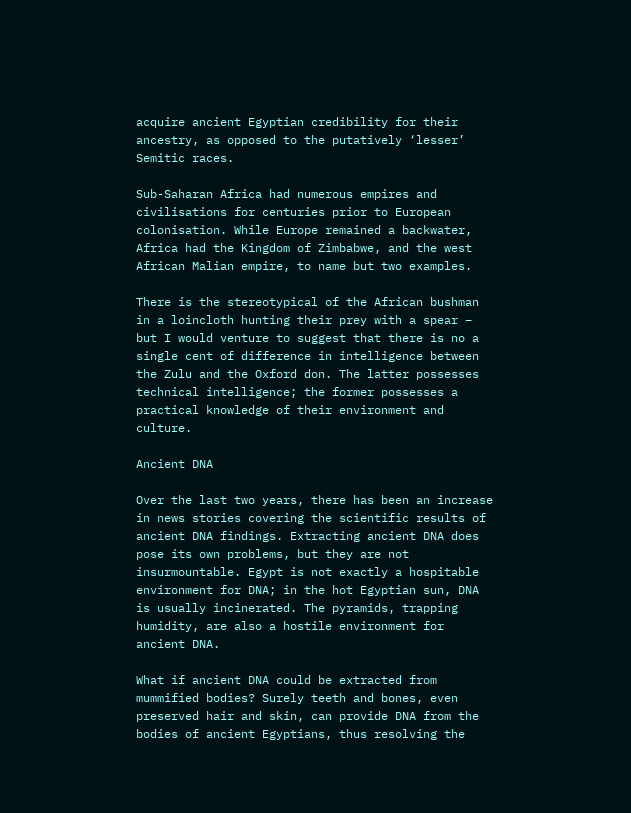acquire ancient Egyptian credibility for their ancestry, as opposed to the putatively ‘lesser’ Semitic races.

Sub-Saharan Africa had numerous empires and civilisations for centuries prior to European colonisation. While Europe remained a backwater, Africa had the Kingdom of Zimbabwe, and the west African Malian empire, to name but two examples.

There is the stereotypical of the African bushman in a loincloth hunting their prey with a spear – but I would venture to suggest that there is no a single cent of difference in intelligence between the Zulu and the Oxford don. The latter possesses technical intelligence; the former possesses a practical knowledge of their environment and culture.

Ancient DNA

Over the last two years, there has been an increase in news stories covering the scientific results of ancient DNA findings. Extracting ancient DNA does pose its own problems, but they are not insurmountable. Egypt is not exactly a hospitable environment for DNA; in the hot Egyptian sun, DNA is usually incinerated. The pyramids, trapping humidity, are also a hostile environment for ancient DNA.

What if ancient DNA could be extracted from mummified bodies? Surely teeth and bones, even preserved hair and skin, can provide DNA from the bodies of ancient Egyptians, thus resolving the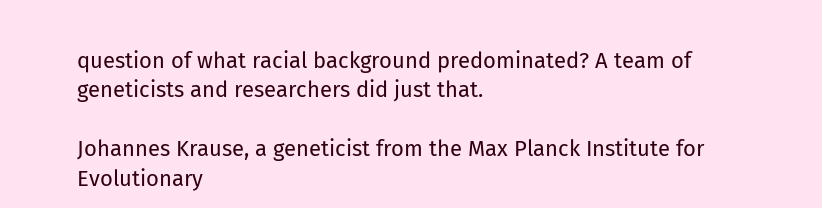question of what racial background predominated? A team of geneticists and researchers did just that.

Johannes Krause, a geneticist from the Max Planck Institute for Evolutionary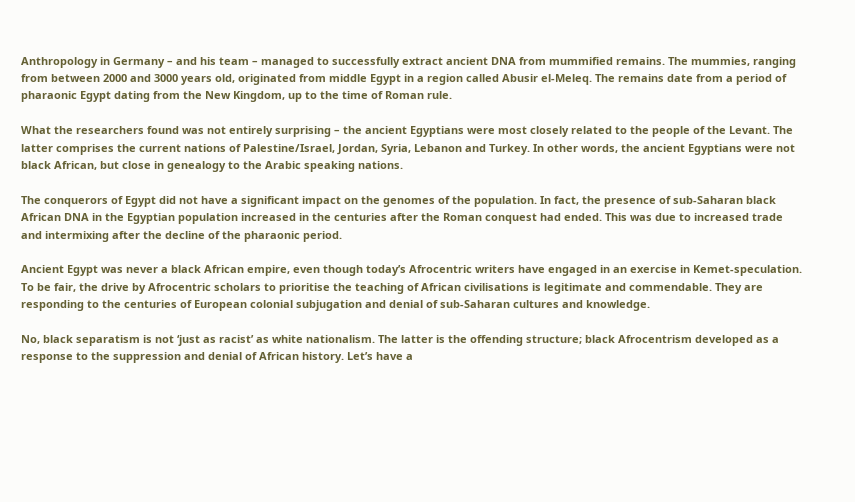Anthropology in Germany – and his team – managed to successfully extract ancient DNA from mummified remains. The mummies, ranging from between 2000 and 3000 years old, originated from middle Egypt in a region called Abusir el-Meleq. The remains date from a period of pharaonic Egypt dating from the New Kingdom, up to the time of Roman rule.

What the researchers found was not entirely surprising – the ancient Egyptians were most closely related to the people of the Levant. The latter comprises the current nations of Palestine/Israel, Jordan, Syria, Lebanon and Turkey. In other words, the ancient Egyptians were not black African, but close in genealogy to the Arabic speaking nations.

The conquerors of Egypt did not have a significant impact on the genomes of the population. In fact, the presence of sub-Saharan black African DNA in the Egyptian population increased in the centuries after the Roman conquest had ended. This was due to increased trade and intermixing after the decline of the pharaonic period.

Ancient Egypt was never a black African empire, even though today’s Afrocentric writers have engaged in an exercise in Kemet-speculation. To be fair, the drive by Afrocentric scholars to prioritise the teaching of African civilisations is legitimate and commendable. They are responding to the centuries of European colonial subjugation and denial of sub-Saharan cultures and knowledge.

No, black separatism is not ‘just as racist’ as white nationalism. The latter is the offending structure; black Afrocentrism developed as a response to the suppression and denial of African history. Let’s have a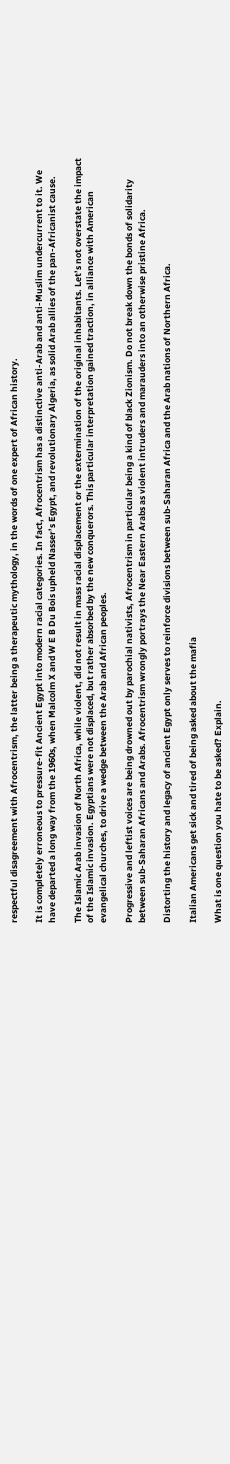respectful disagreement with Afrocentrism, the latter being a therapeutic mythology, in the words of one expert of African history.

It is completely erroneous to pressure-fit Ancient Egypt into modern racial categories. In fact, Afrocentrism has a distinctive anti-Arab and anti-Muslim undercurrent to it. We have departed a long way from the 1960s, when Malcolm X and W E B Du Bois upheld Nasser’s Egypt, and revolutionary Algeria, as solid Arab allies of the pan-Africanist cause.

The Islamic Arab invasion of North Africa, while violent, did not result in mass racial displacement or the extermination of the original inhabitants. Let’s not overstate the impact of the Islamic invasion. Egyptians were not displaced, but rather absorbed by the new conquerors. This particular interpretation gained traction, in alliance with American evangelical churches, to drive a wedge between the Arab and African peoples.

Progressive and leftist voices are being drowned out by parochial nativists, Afrocentrism in particular being a kind of black Zionism. Do not break down the bonds of solidarity between sub-Saharan Africans and Arabs. Afrocentrism wrongly portrays the Near Eastern Arabs as violent intruders and marauders into an otherwise pristine Africa.

Distorting the history and legacy of ancient Egypt only serves to reinforce divisions between sub-Saharan Africa and the Arab nations of Northern Africa.

Italian Americans get sick and tired of being asked about the mafia

What is one question you hate to be asked? Explain.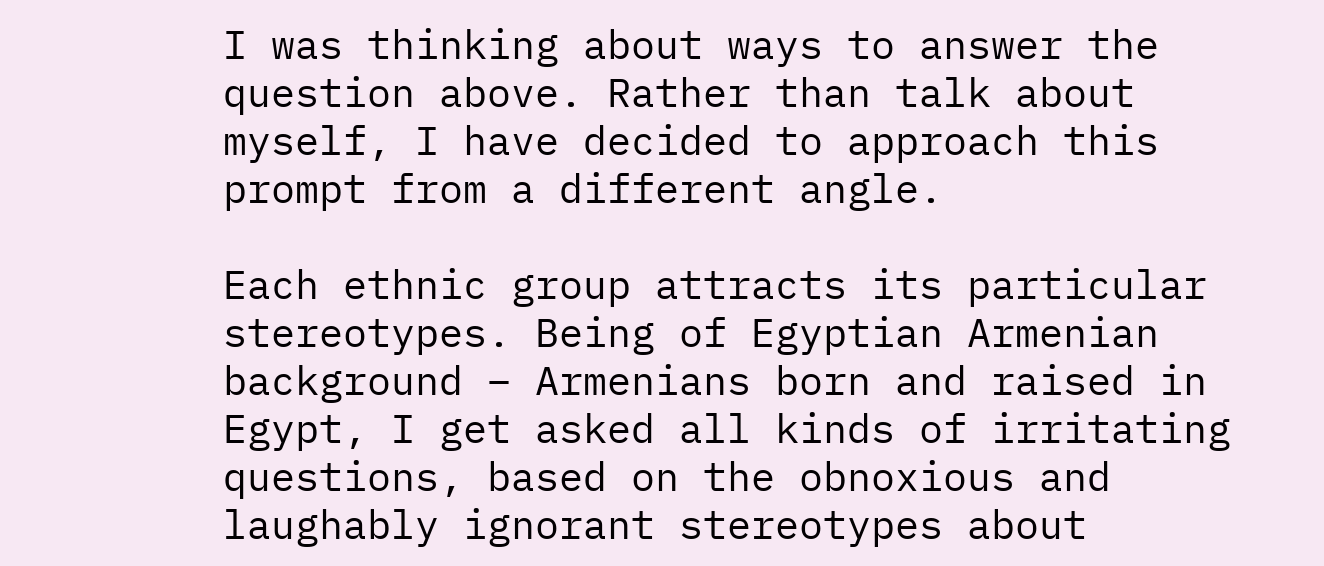I was thinking about ways to answer the question above. Rather than talk about myself, I have decided to approach this prompt from a different angle.

Each ethnic group attracts its particular stereotypes. Being of Egyptian Armenian background – Armenians born and raised in Egypt, I get asked all kinds of irritating questions, based on the obnoxious and laughably ignorant stereotypes about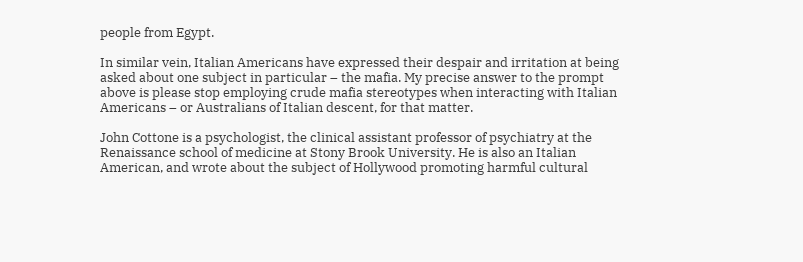people from Egypt.

In similar vein, Italian Americans have expressed their despair and irritation at being asked about one subject in particular – the mafia. My precise answer to the prompt above is please stop employing crude mafia stereotypes when interacting with Italian Americans – or Australians of Italian descent, for that matter.

John Cottone is a psychologist, the clinical assistant professor of psychiatry at the Renaissance school of medicine at Stony Brook University. He is also an Italian American, and wrote about the subject of Hollywood promoting harmful cultural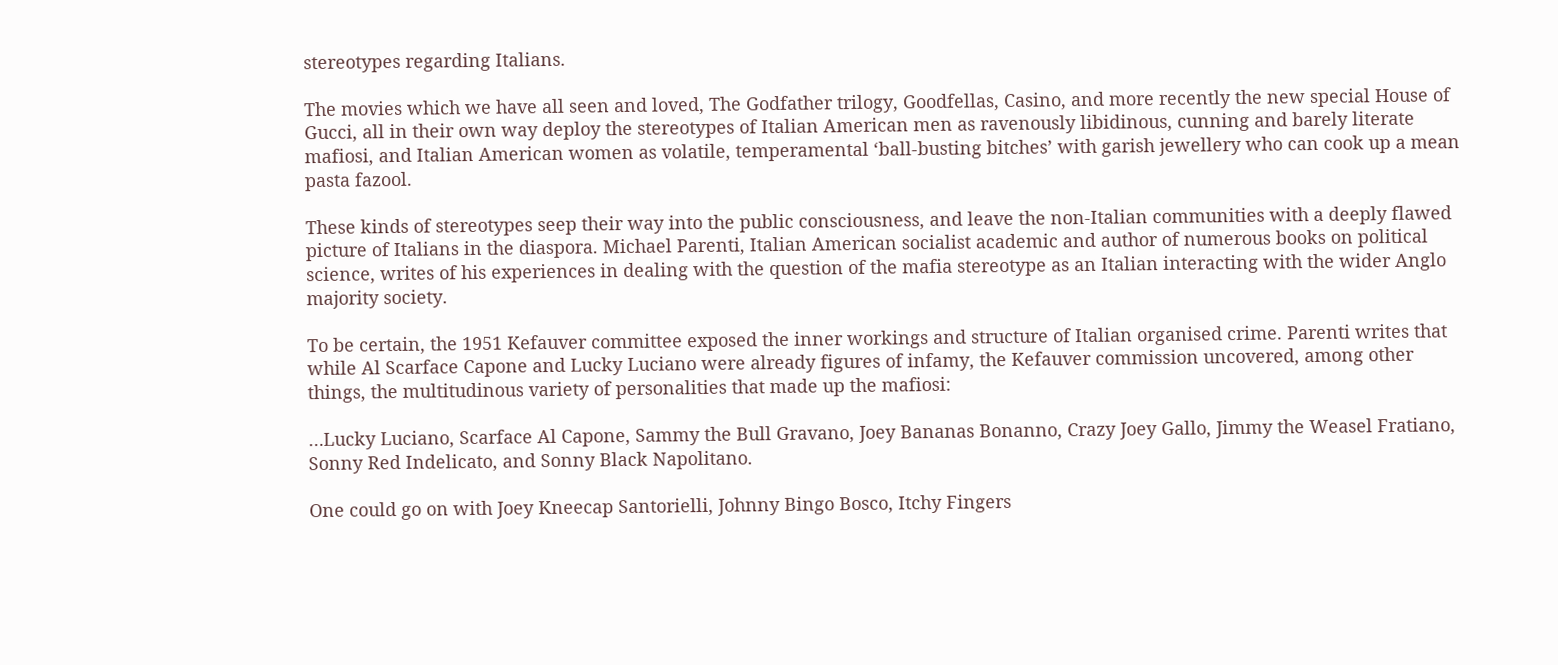stereotypes regarding Italians.

The movies which we have all seen and loved, The Godfather trilogy, Goodfellas, Casino, and more recently the new special House of Gucci, all in their own way deploy the stereotypes of Italian American men as ravenously libidinous, cunning and barely literate mafiosi, and Italian American women as volatile, temperamental ‘ball-busting bitches’ with garish jewellery who can cook up a mean pasta fazool.

These kinds of stereotypes seep their way into the public consciousness, and leave the non-Italian communities with a deeply flawed picture of Italians in the diaspora. Michael Parenti, Italian American socialist academic and author of numerous books on political science, writes of his experiences in dealing with the question of the mafia stereotype as an Italian interacting with the wider Anglo majority society.

To be certain, the 1951 Kefauver committee exposed the inner workings and structure of Italian organised crime. Parenti writes that while Al Scarface Capone and Lucky Luciano were already figures of infamy, the Kefauver commission uncovered, among other things, the multitudinous variety of personalities that made up the mafiosi:

…Lucky Luciano, Scarface Al Capone, Sammy the Bull Gravano, Joey Bananas Bonanno, Crazy Joey Gallo, Jimmy the Weasel Fratiano, Sonny Red Indelicato, and Sonny Black Napolitano.

One could go on with Joey Kneecap Santorielli, Johnny Bingo Bosco, Itchy Fingers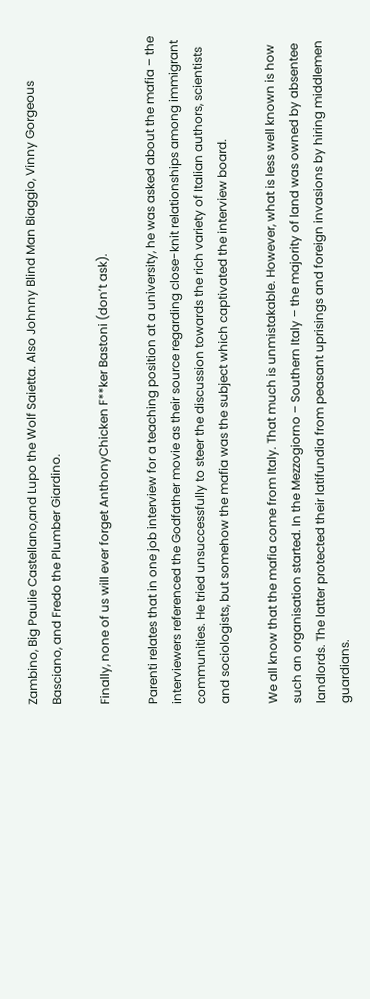Zambino, Big Paulie Castellano,and Lupo the Wolf Saietta. Also Johnny Blind Man Biaggio, Vinny Gorgeous Basciano, and Fredo the Plumber Giardino.

Finally, none of us will ever forget AnthonyChicken F**ker Bastoni (don’t ask).

Parenti relates that in one job interview for a teaching position at a university, he was asked about the mafia – the interviewers referenced the Godfather movie as their source regarding close-knit relationships among immigrant communities. He tried unsuccessfully to steer the discussion towards the rich variety of Italian authors, scientists and sociologists, but somehow the mafia was the subject which captivated the interview board.

We all know that the mafia come from Italy. That much is unmistakable. However, what is less well known is how such an organisation started. In the Mezzogiorno – Southern Italy – the majority of land was owned by absentee landlords. The latter protected their latifundia from peasant uprisings and foreign invasions by hiring middlemen guardians.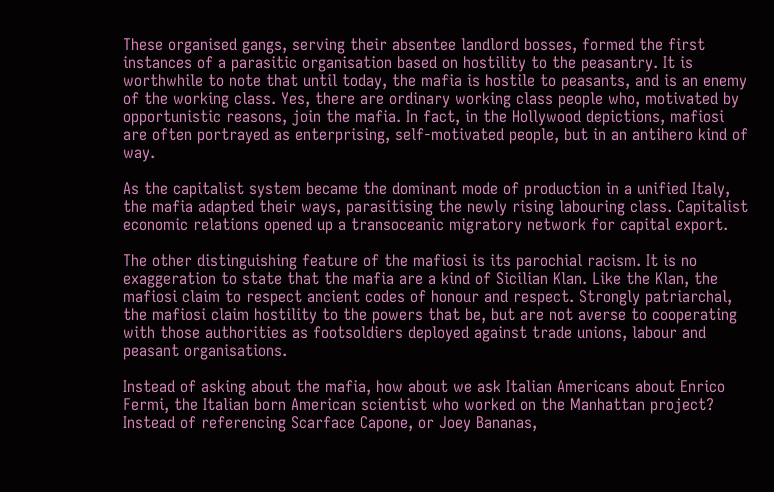These organised gangs, serving their absentee landlord bosses, formed the first instances of a parasitic organisation based on hostility to the peasantry. It is worthwhile to note that until today, the mafia is hostile to peasants, and is an enemy of the working class. Yes, there are ordinary working class people who, motivated by opportunistic reasons, join the mafia. In fact, in the Hollywood depictions, mafiosi are often portrayed as enterprising, self-motivated people, but in an antihero kind of way.

As the capitalist system became the dominant mode of production in a unified Italy, the mafia adapted their ways, parasitising the newly rising labouring class. Capitalist economic relations opened up a transoceanic migratory network for capital export.

The other distinguishing feature of the mafiosi is its parochial racism. It is no exaggeration to state that the mafia are a kind of Sicilian Klan. Like the Klan, the mafiosi claim to respect ancient codes of honour and respect. Strongly patriarchal, the mafiosi claim hostility to the powers that be, but are not averse to cooperating with those authorities as footsoldiers deployed against trade unions, labour and peasant organisations.

Instead of asking about the mafia, how about we ask Italian Americans about Enrico Fermi, the Italian born American scientist who worked on the Manhattan project? Instead of referencing Scarface Capone, or Joey Bananas,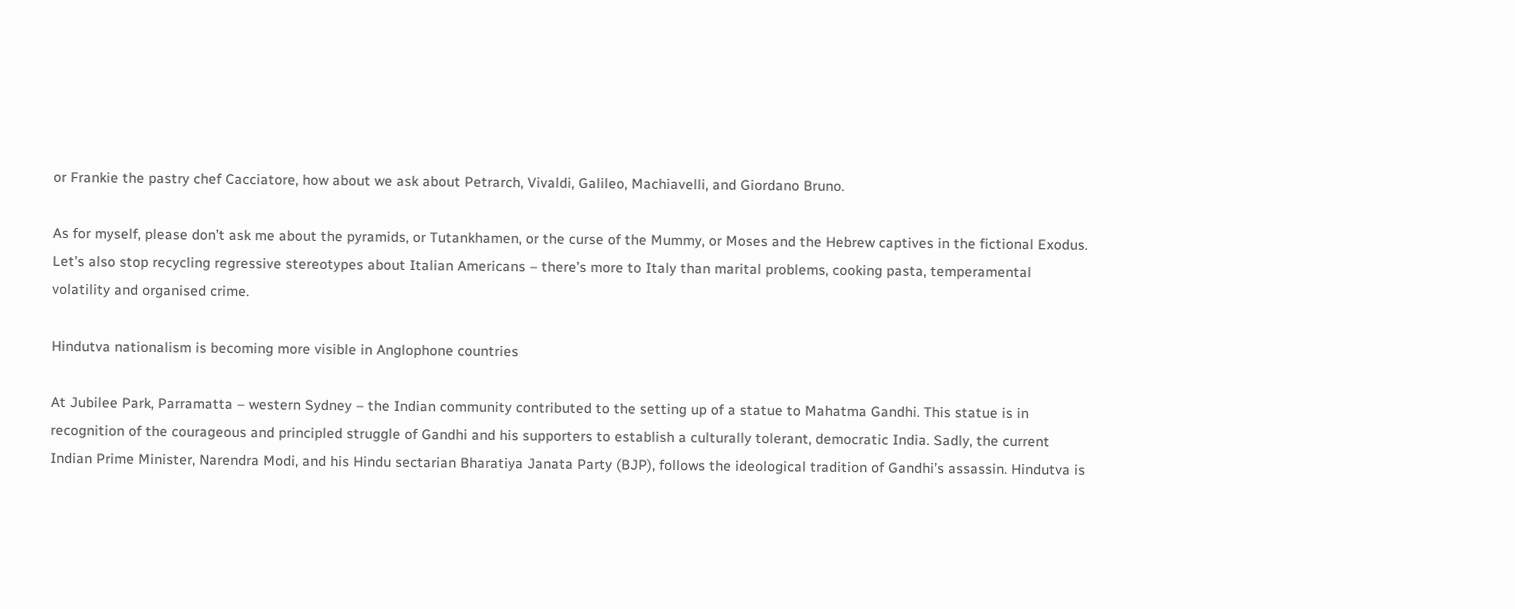or Frankie the pastry chef Cacciatore, how about we ask about Petrarch, Vivaldi, Galileo, Machiavelli, and Giordano Bruno.

As for myself, please don’t ask me about the pyramids, or Tutankhamen, or the curse of the Mummy, or Moses and the Hebrew captives in the fictional Exodus. Let’s also stop recycling regressive stereotypes about Italian Americans – there’s more to Italy than marital problems, cooking pasta, temperamental volatility and organised crime.

Hindutva nationalism is becoming more visible in Anglophone countries

At Jubilee Park, Parramatta – western Sydney – the Indian community contributed to the setting up of a statue to Mahatma Gandhi. This statue is in recognition of the courageous and principled struggle of Gandhi and his supporters to establish a culturally tolerant, democratic India. Sadly, the current Indian Prime Minister, Narendra Modi, and his Hindu sectarian Bharatiya Janata Party (BJP), follows the ideological tradition of Gandhi’s assassin. Hindutva is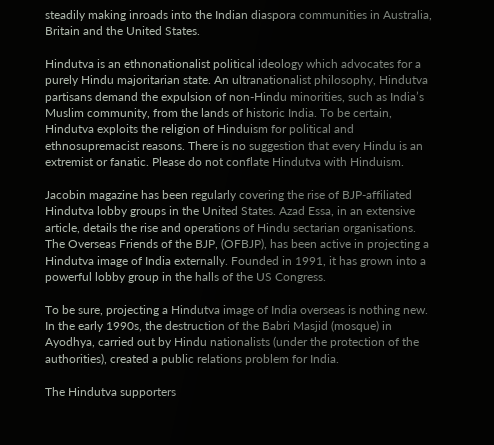steadily making inroads into the Indian diaspora communities in Australia, Britain and the United States.

Hindutva is an ethnonationalist political ideology which advocates for a purely Hindu majoritarian state. An ultranationalist philosophy, Hindutva partisans demand the expulsion of non-Hindu minorities, such as India’s Muslim community, from the lands of historic India. To be certain, Hindutva exploits the religion of Hinduism for political and ethnosupremacist reasons. There is no suggestion that every Hindu is an extremist or fanatic. Please do not conflate Hindutva with Hinduism.

Jacobin magazine has been regularly covering the rise of BJP-affiliated Hindutva lobby groups in the United States. Azad Essa, in an extensive article, details the rise and operations of Hindu sectarian organisations. The Overseas Friends of the BJP, (OFBJP), has been active in projecting a Hindutva image of India externally. Founded in 1991, it has grown into a powerful lobby group in the halls of the US Congress.

To be sure, projecting a Hindutva image of India overseas is nothing new. In the early 1990s, the destruction of the Babri Masjid (mosque) in Ayodhya, carried out by Hindu nationalists (under the protection of the authorities), created a public relations problem for India.

The Hindutva supporters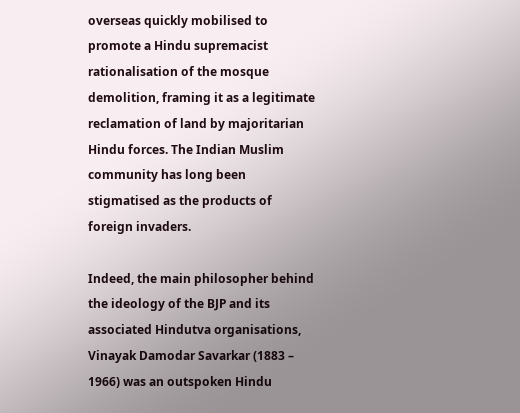overseas quickly mobilised to promote a Hindu supremacist rationalisation of the mosque demolition, framing it as a legitimate reclamation of land by majoritarian Hindu forces. The Indian Muslim community has long been stigmatised as the products of foreign invaders.

Indeed, the main philosopher behind the ideology of the BJP and its associated Hindutva organisations, Vinayak Damodar Savarkar (1883 – 1966) was an outspoken Hindu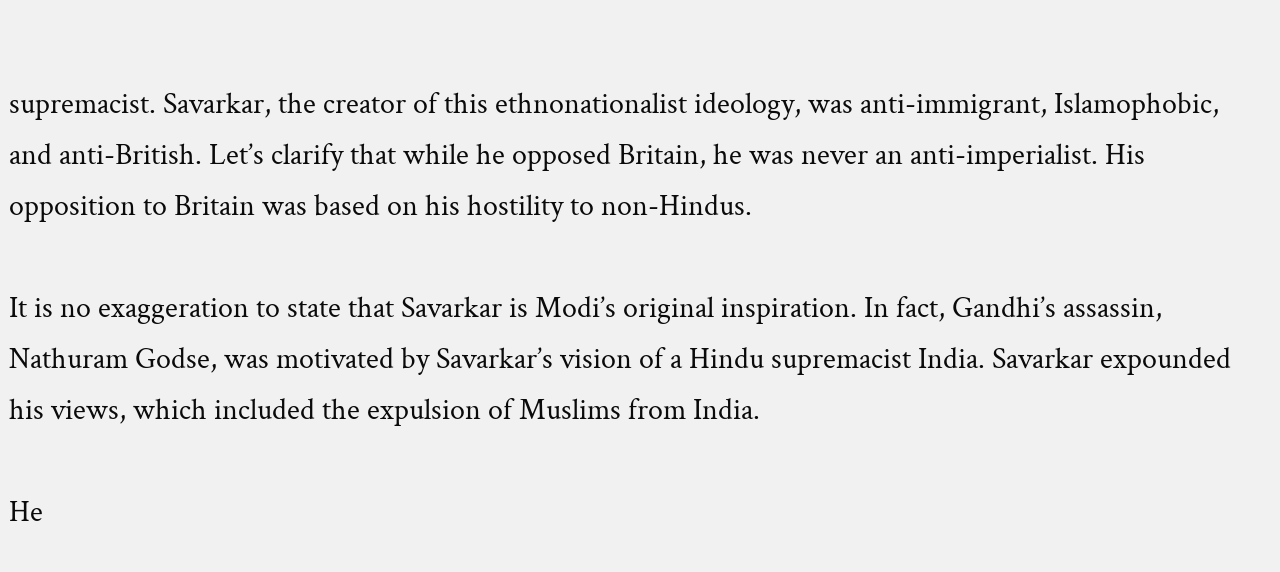supremacist. Savarkar, the creator of this ethnonationalist ideology, was anti-immigrant, Islamophobic, and anti-British. Let’s clarify that while he opposed Britain, he was never an anti-imperialist. His opposition to Britain was based on his hostility to non-Hindus.

It is no exaggeration to state that Savarkar is Modi’s original inspiration. In fact, Gandhi’s assassin, Nathuram Godse, was motivated by Savarkar’s vision of a Hindu supremacist India. Savarkar expounded his views, which included the expulsion of Muslims from India.

He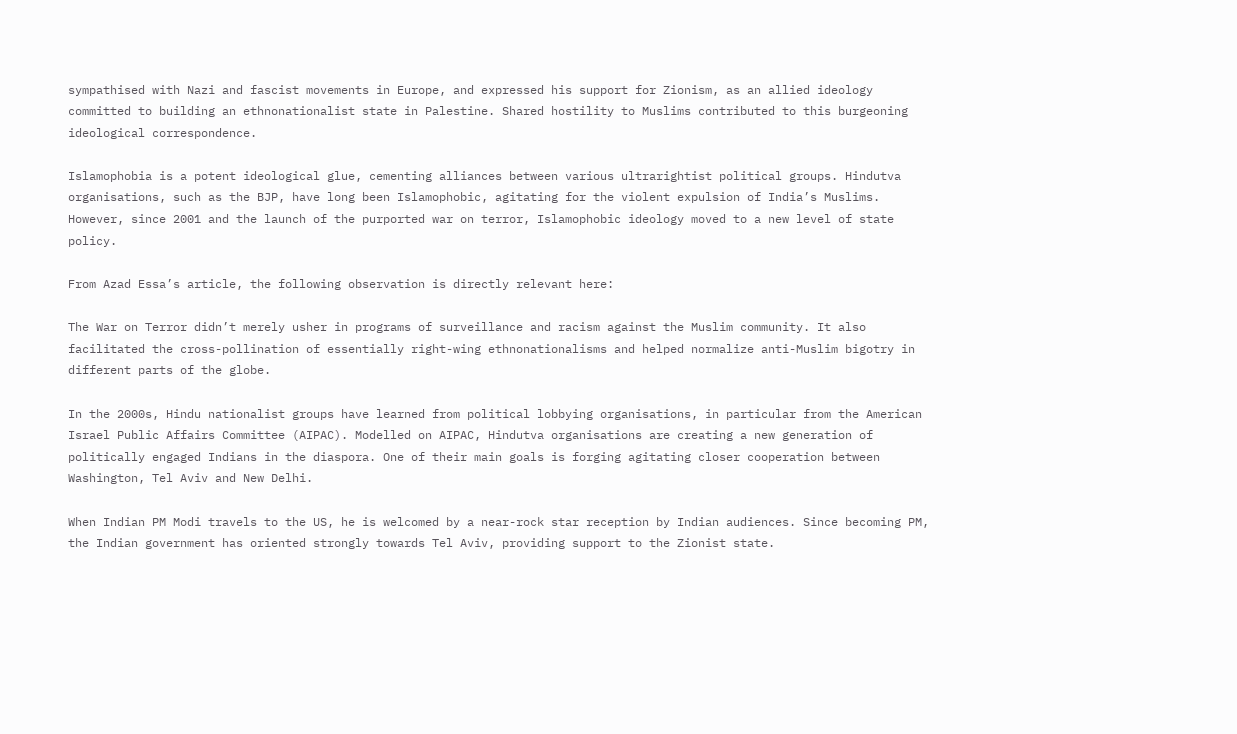sympathised with Nazi and fascist movements in Europe, and expressed his support for Zionism, as an allied ideology committed to building an ethnonationalist state in Palestine. Shared hostility to Muslims contributed to this burgeoning ideological correspondence.

Islamophobia is a potent ideological glue, cementing alliances between various ultrarightist political groups. Hindutva organisations, such as the BJP, have long been Islamophobic, agitating for the violent expulsion of India’s Muslims. However, since 2001 and the launch of the purported war on terror, Islamophobic ideology moved to a new level of state policy.

From Azad Essa’s article, the following observation is directly relevant here:

The War on Terror didn’t merely usher in programs of surveillance and racism against the Muslim community. It also facilitated the cross-pollination of essentially right-wing ethnonationalisms and helped normalize anti-Muslim bigotry in different parts of the globe.

In the 2000s, Hindu nationalist groups have learned from political lobbying organisations, in particular from the American Israel Public Affairs Committee (AIPAC). Modelled on AIPAC, Hindutva organisations are creating a new generation of politically engaged Indians in the diaspora. One of their main goals is forging agitating closer cooperation between Washington, Tel Aviv and New Delhi.

When Indian PM Modi travels to the US, he is welcomed by a near-rock star reception by Indian audiences. Since becoming PM, the Indian government has oriented strongly towards Tel Aviv, providing support to the Zionist state.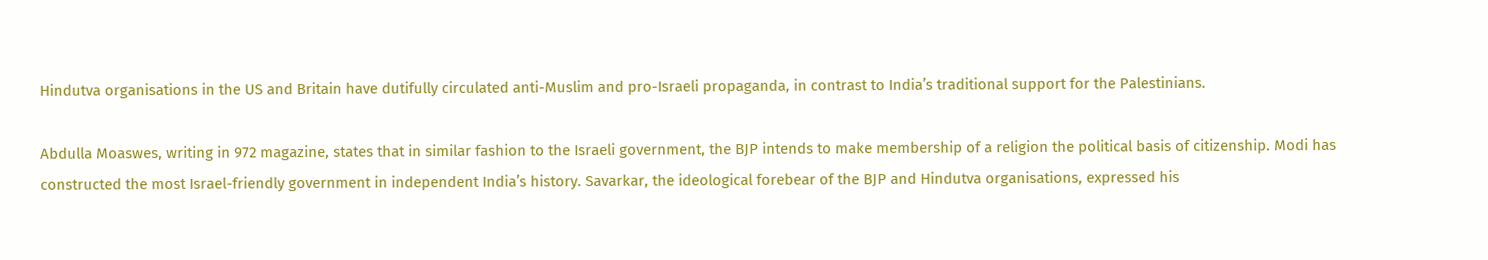Hindutva organisations in the US and Britain have dutifully circulated anti-Muslim and pro-Israeli propaganda, in contrast to India’s traditional support for the Palestinians.

Abdulla Moaswes, writing in 972 magazine, states that in similar fashion to the Israeli government, the BJP intends to make membership of a religion the political basis of citizenship. Modi has constructed the most Israel-friendly government in independent India’s history. Savarkar, the ideological forebear of the BJP and Hindutva organisations, expressed his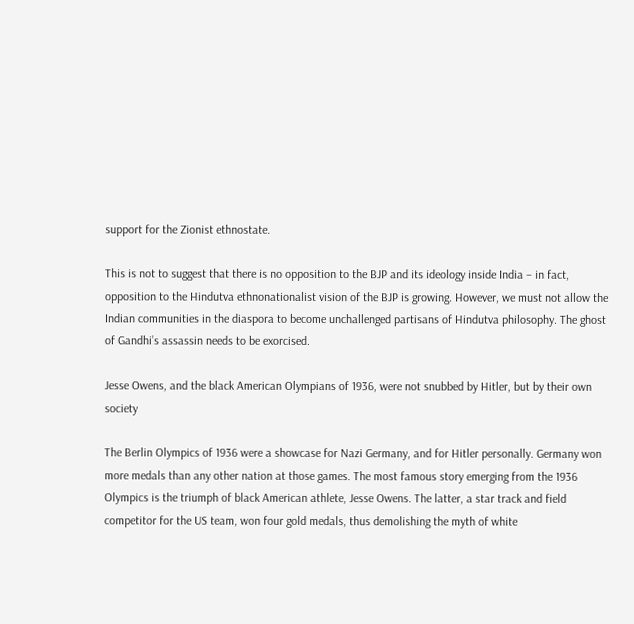support for the Zionist ethnostate.

This is not to suggest that there is no opposition to the BJP and its ideology inside India – in fact, opposition to the Hindutva ethnonationalist vision of the BJP is growing. However, we must not allow the Indian communities in the diaspora to become unchallenged partisans of Hindutva philosophy. The ghost of Gandhi’s assassin needs to be exorcised.

Jesse Owens, and the black American Olympians of 1936, were not snubbed by Hitler, but by their own society

The Berlin Olympics of 1936 were a showcase for Nazi Germany, and for Hitler personally. Germany won more medals than any other nation at those games. The most famous story emerging from the 1936 Olympics is the triumph of black American athlete, Jesse Owens. The latter, a star track and field competitor for the US team, won four gold medals, thus demolishing the myth of white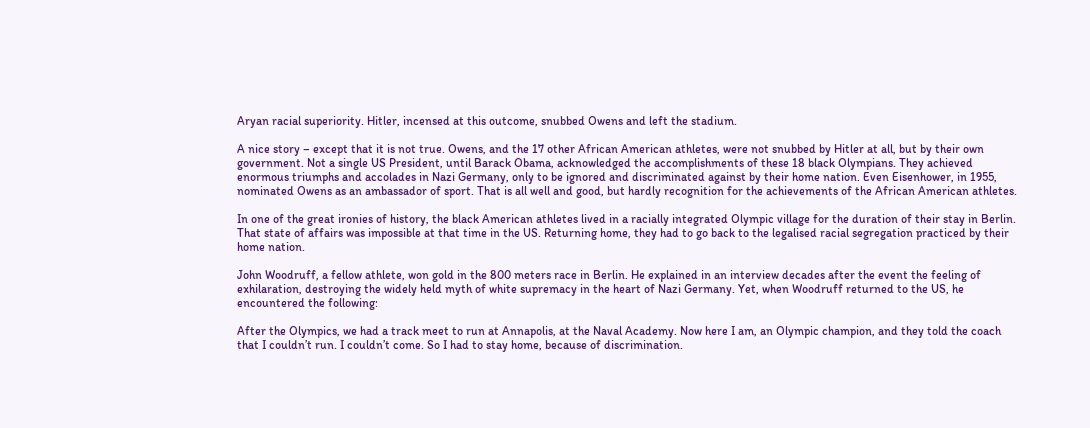Aryan racial superiority. Hitler, incensed at this outcome, snubbed Owens and left the stadium.

A nice story – except that it is not true. Owens, and the 17 other African American athletes, were not snubbed by Hitler at all, but by their own government. Not a single US President, until Barack Obama, acknowledged the accomplishments of these 18 black Olympians. They achieved enormous triumphs and accolades in Nazi Germany, only to be ignored and discriminated against by their home nation. Even Eisenhower, in 1955, nominated Owens as an ambassador of sport. That is all well and good, but hardly recognition for the achievements of the African American athletes.

In one of the great ironies of history, the black American athletes lived in a racially integrated Olympic village for the duration of their stay in Berlin. That state of affairs was impossible at that time in the US. Returning home, they had to go back to the legalised racial segregation practiced by their home nation.

John Woodruff, a fellow athlete, won gold in the 800 meters race in Berlin. He explained in an interview decades after the event the feeling of exhilaration, destroying the widely held myth of white supremacy in the heart of Nazi Germany. Yet, when Woodruff returned to the US, he encountered the following:

After the Olympics, we had a track meet to run at Annapolis, at the Naval Academy. Now here I am, an Olympic champion, and they told the coach that I couldn’t run. I couldn’t come. So I had to stay home, because of discrimination.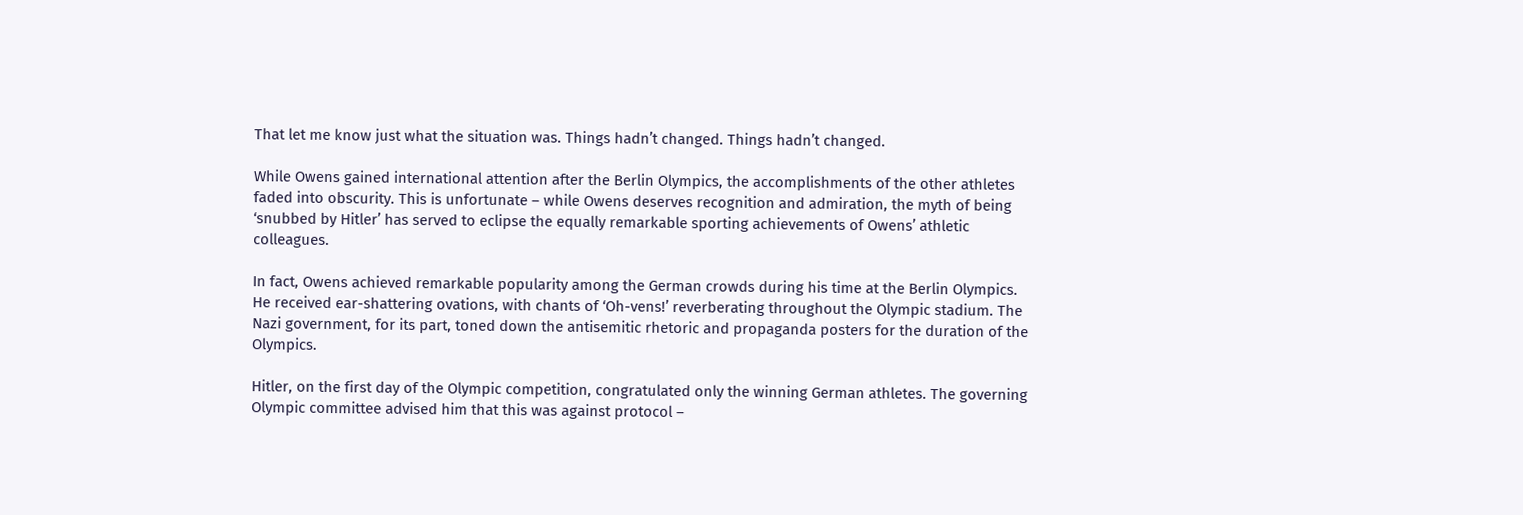That let me know just what the situation was. Things hadn’t changed. Things hadn’t changed.

While Owens gained international attention after the Berlin Olympics, the accomplishments of the other athletes faded into obscurity. This is unfortunate – while Owens deserves recognition and admiration, the myth of being ‘snubbed by Hitler’ has served to eclipse the equally remarkable sporting achievements of Owens’ athletic colleagues.

In fact, Owens achieved remarkable popularity among the German crowds during his time at the Berlin Olympics. He received ear-shattering ovations, with chants of ‘Oh-vens!’ reverberating throughout the Olympic stadium. The Nazi government, for its part, toned down the antisemitic rhetoric and propaganda posters for the duration of the Olympics.

Hitler, on the first day of the Olympic competition, congratulated only the winning German athletes. The governing Olympic committee advised him that this was against protocol –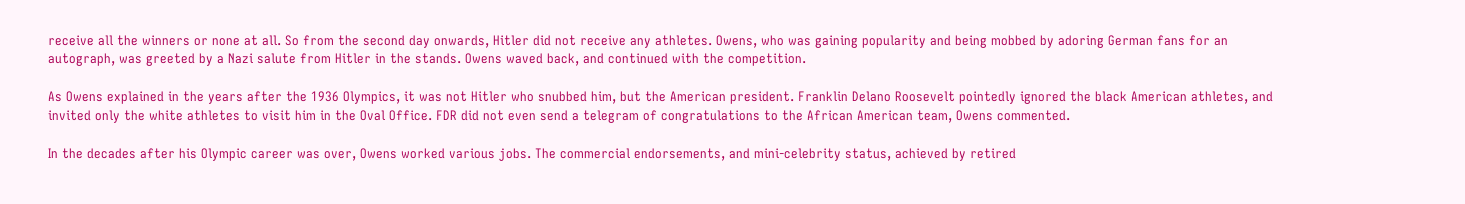receive all the winners or none at all. So from the second day onwards, Hitler did not receive any athletes. Owens, who was gaining popularity and being mobbed by adoring German fans for an autograph, was greeted by a Nazi salute from Hitler in the stands. Owens waved back, and continued with the competition.

As Owens explained in the years after the 1936 Olympics, it was not Hitler who snubbed him, but the American president. Franklin Delano Roosevelt pointedly ignored the black American athletes, and invited only the white athletes to visit him in the Oval Office. FDR did not even send a telegram of congratulations to the African American team, Owens commented.

In the decades after his Olympic career was over, Owens worked various jobs. The commercial endorsements, and mini-celebrity status, achieved by retired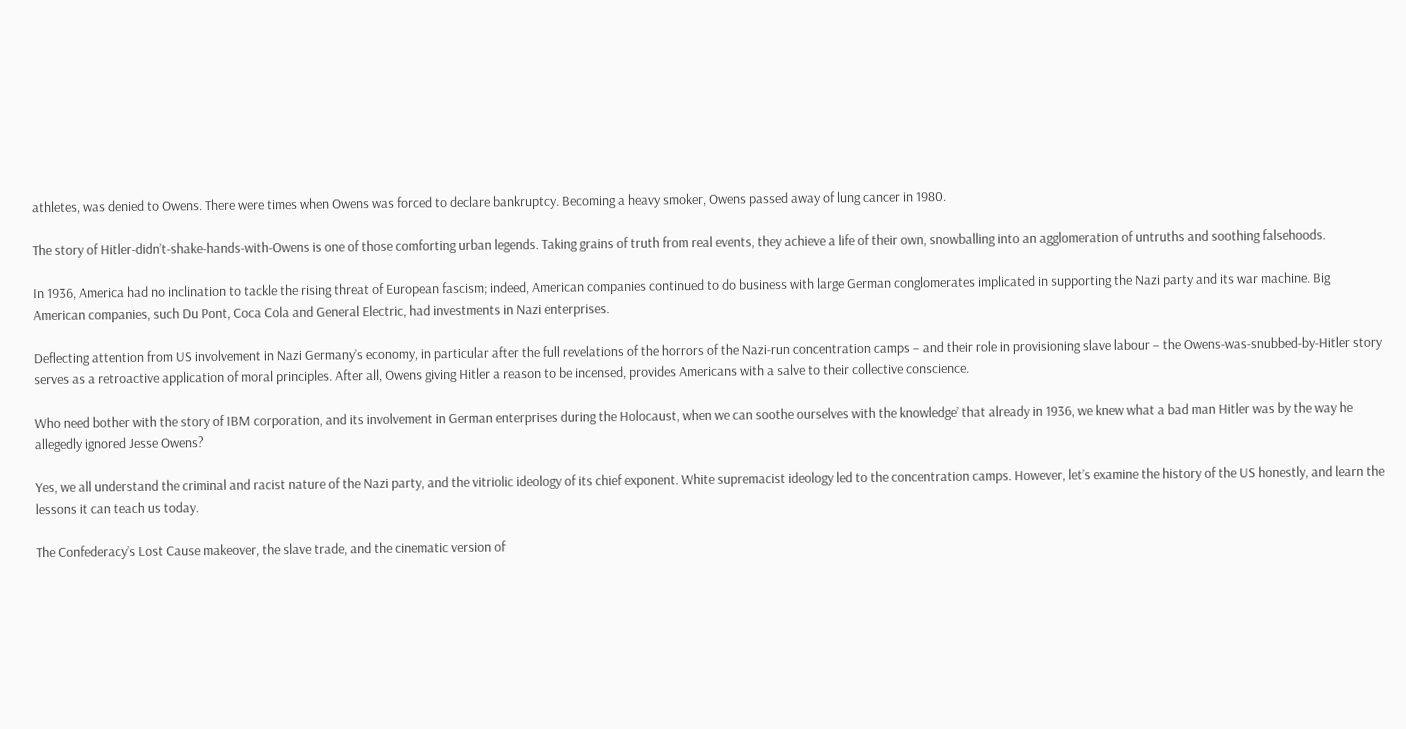athletes, was denied to Owens. There were times when Owens was forced to declare bankruptcy. Becoming a heavy smoker, Owens passed away of lung cancer in 1980.

The story of Hitler-didn’t-shake-hands-with-Owens is one of those comforting urban legends. Taking grains of truth from real events, they achieve a life of their own, snowballing into an agglomeration of untruths and soothing falsehoods.

In 1936, America had no inclination to tackle the rising threat of European fascism; indeed, American companies continued to do business with large German conglomerates implicated in supporting the Nazi party and its war machine. Big American companies, such Du Pont, Coca Cola and General Electric, had investments in Nazi enterprises.

Deflecting attention from US involvement in Nazi Germany’s economy, in particular after the full revelations of the horrors of the Nazi-run concentration camps – and their role in provisioning slave labour – the Owens-was-snubbed-by-Hitler story serves as a retroactive application of moral principles. After all, Owens giving Hitler a reason to be incensed, provides Americans with a salve to their collective conscience.

Who need bother with the story of IBM corporation, and its involvement in German enterprises during the Holocaust, when we can soothe ourselves with the knowledge’ that already in 1936, we knew what a bad man Hitler was by the way he allegedly ignored Jesse Owens?

Yes, we all understand the criminal and racist nature of the Nazi party, and the vitriolic ideology of its chief exponent. White supremacist ideology led to the concentration camps. However, let’s examine the history of the US honestly, and learn the lessons it can teach us today.

The Confederacy’s Lost Cause makeover, the slave trade, and the cinematic version of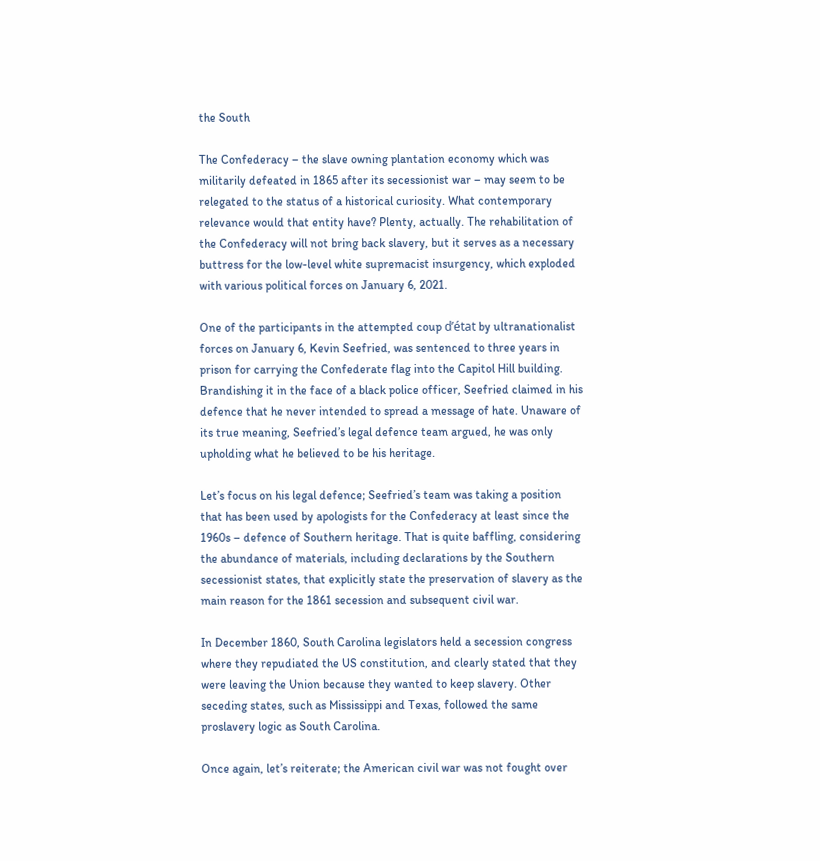the South

The Confederacy – the slave owning plantation economy which was militarily defeated in 1865 after its secessionist war – may seem to be relegated to the status of a historical curiosity. What contemporary relevance would that entity have? Plenty, actually. The rehabilitation of the Confederacy will not bring back slavery, but it serves as a necessary buttress for the low-level white supremacist insurgency, which exploded with various political forces on January 6, 2021.

One of the participants in the attempted coup d’état by ultranationalist forces on January 6, Kevin Seefried, was sentenced to three years in prison for carrying the Confederate flag into the Capitol Hill building. Brandishing it in the face of a black police officer, Seefried claimed in his defence that he never intended to spread a message of hate. Unaware of its true meaning, Seefried’s legal defence team argued, he was only upholding what he believed to be his heritage.

Let’s focus on his legal defence; Seefried’s team was taking a position that has been used by apologists for the Confederacy at least since the 1960s – defence of Southern heritage. That is quite baffling, considering the abundance of materials, including declarations by the Southern secessionist states, that explicitly state the preservation of slavery as the main reason for the 1861 secession and subsequent civil war.

In December 1860, South Carolina legislators held a secession congress where they repudiated the US constitution, and clearly stated that they were leaving the Union because they wanted to keep slavery. Other seceding states, such as Mississippi and Texas, followed the same proslavery logic as South Carolina.

Once again, let’s reiterate; the American civil war was not fought over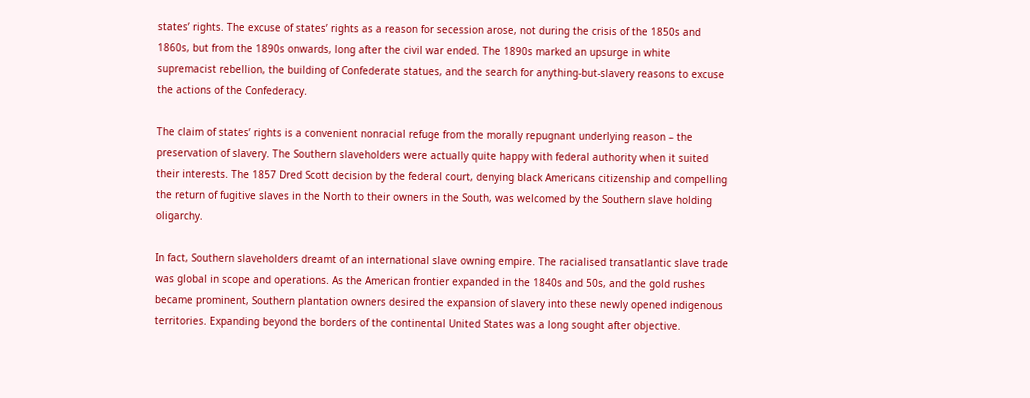states’ rights. The excuse of states’ rights as a reason for secession arose, not during the crisis of the 1850s and 1860s, but from the 1890s onwards, long after the civil war ended. The 1890s marked an upsurge in white supremacist rebellion, the building of Confederate statues, and the search for anything-but-slavery reasons to excuse the actions of the Confederacy.

The claim of states’ rights is a convenient nonracial refuge from the morally repugnant underlying reason – the preservation of slavery. The Southern slaveholders were actually quite happy with federal authority when it suited their interests. The 1857 Dred Scott decision by the federal court, denying black Americans citizenship and compelling the return of fugitive slaves in the North to their owners in the South, was welcomed by the Southern slave holding oligarchy.

In fact, Southern slaveholders dreamt of an international slave owning empire. The racialised transatlantic slave trade was global in scope and operations. As the American frontier expanded in the 1840s and 50s, and the gold rushes became prominent, Southern plantation owners desired the expansion of slavery into these newly opened indigenous territories. Expanding beyond the borders of the continental United States was a long sought after objective.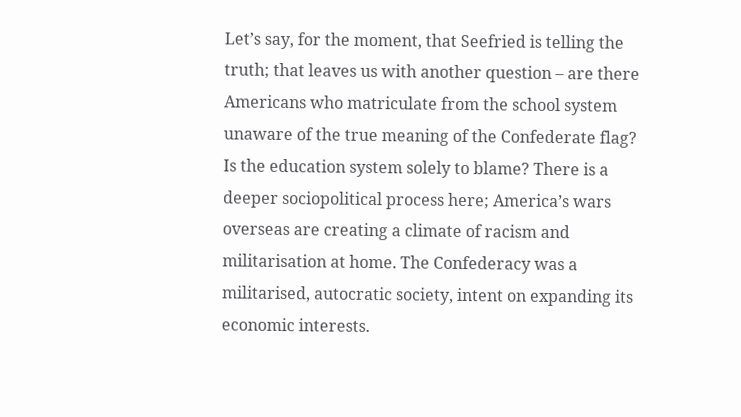Let’s say, for the moment, that Seefried is telling the truth; that leaves us with another question – are there Americans who matriculate from the school system unaware of the true meaning of the Confederate flag? Is the education system solely to blame? There is a deeper sociopolitical process here; America’s wars overseas are creating a climate of racism and militarisation at home. The Confederacy was a militarised, autocratic society, intent on expanding its economic interests.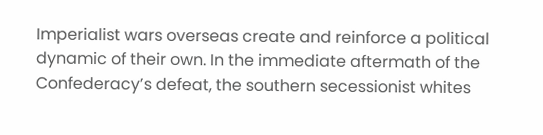Imperialist wars overseas create and reinforce a political dynamic of their own. In the immediate aftermath of the Confederacy’s defeat, the southern secessionist whites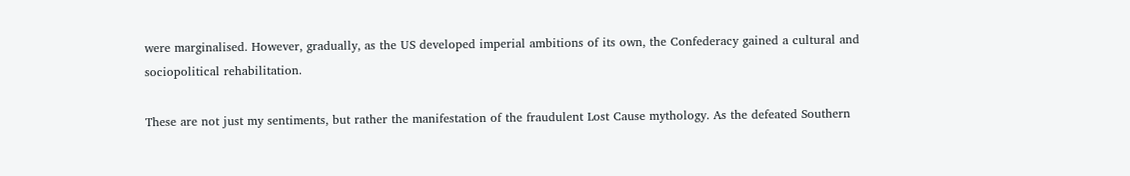were marginalised. However, gradually, as the US developed imperial ambitions of its own, the Confederacy gained a cultural and sociopolitical rehabilitation.

These are not just my sentiments, but rather the manifestation of the fraudulent Lost Cause mythology. As the defeated Southern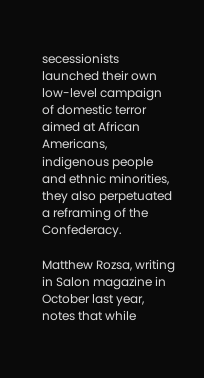secessionists launched their own low-level campaign of domestic terror aimed at African Americans, indigenous people and ethnic minorities, they also perpetuated a reframing of the Confederacy.

Matthew Rozsa, writing in Salon magazine in October last year, notes that while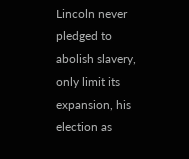Lincoln never pledged to abolish slavery, only limit its expansion, his election as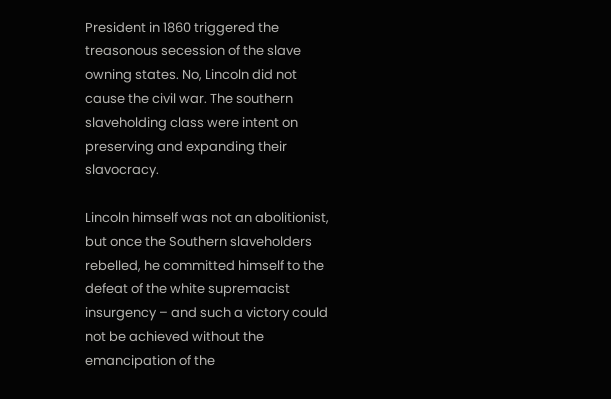President in 1860 triggered the treasonous secession of the slave owning states. No, Lincoln did not cause the civil war. The southern slaveholding class were intent on preserving and expanding their slavocracy.

Lincoln himself was not an abolitionist, but once the Southern slaveholders rebelled, he committed himself to the defeat of the white supremacist insurgency – and such a victory could not be achieved without the emancipation of the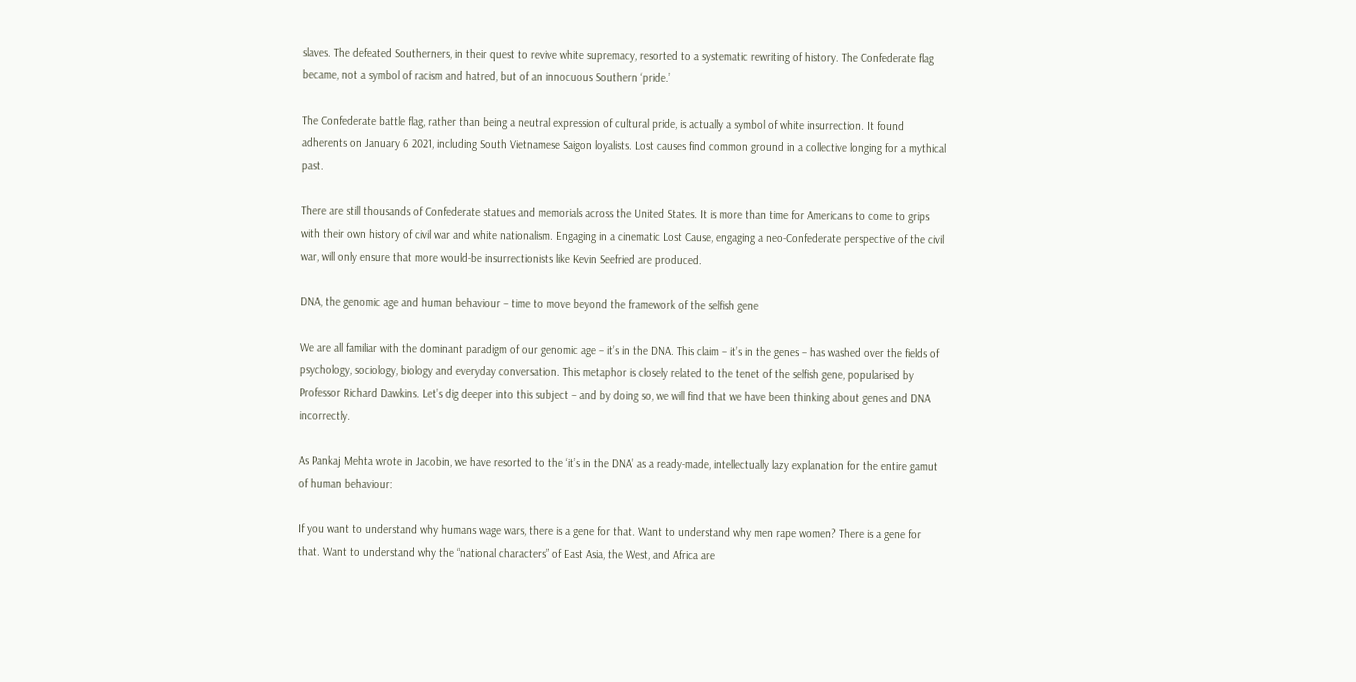slaves. The defeated Southerners, in their quest to revive white supremacy, resorted to a systematic rewriting of history. The Confederate flag became, not a symbol of racism and hatred, but of an innocuous Southern ‘pride.’

The Confederate battle flag, rather than being a neutral expression of cultural pride, is actually a symbol of white insurrection. It found adherents on January 6 2021, including South Vietnamese Saigon loyalists. Lost causes find common ground in a collective longing for a mythical past.

There are still thousands of Confederate statues and memorials across the United States. It is more than time for Americans to come to grips with their own history of civil war and white nationalism. Engaging in a cinematic Lost Cause, engaging a neo-Confederate perspective of the civil war, will only ensure that more would-be insurrectionists like Kevin Seefried are produced.

DNA, the genomic age and human behaviour – time to move beyond the framework of the selfish gene

We are all familiar with the dominant paradigm of our genomic age – it’s in the DNA. This claim – it’s in the genes – has washed over the fields of psychology, sociology, biology and everyday conversation. This metaphor is closely related to the tenet of the selfish gene, popularised by Professor Richard Dawkins. Let’s dig deeper into this subject – and by doing so, we will find that we have been thinking about genes and DNA incorrectly.

As Pankaj Mehta wrote in Jacobin, we have resorted to the ‘it’s in the DNA’ as a ready-made, intellectually lazy explanation for the entire gamut of human behaviour:

If you want to understand why humans wage wars, there is a gene for that. Want to understand why men rape women? There is a gene for that. Want to understand why the “national characters” of East Asia, the West, and Africa are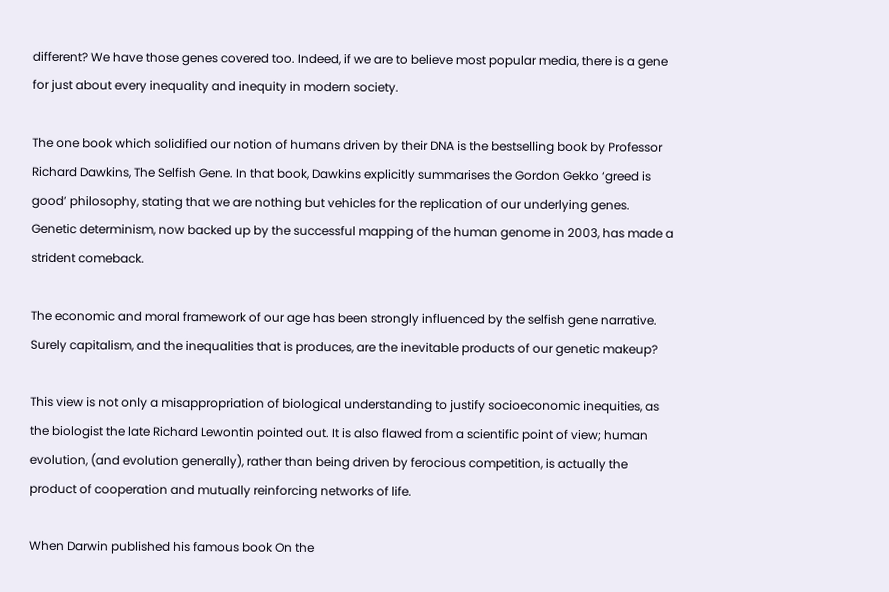different? We have those genes covered too. Indeed, if we are to believe most popular media, there is a gene for just about every inequality and inequity in modern society.

The one book which solidified our notion of humans driven by their DNA is the bestselling book by Professor Richard Dawkins, The Selfish Gene. In that book, Dawkins explicitly summarises the Gordon Gekko ‘greed is good’ philosophy, stating that we are nothing but vehicles for the replication of our underlying genes. Genetic determinism, now backed up by the successful mapping of the human genome in 2003, has made a strident comeback.

The economic and moral framework of our age has been strongly influenced by the selfish gene narrative. Surely capitalism, and the inequalities that is produces, are the inevitable products of our genetic makeup?

This view is not only a misappropriation of biological understanding to justify socioeconomic inequities, as the biologist the late Richard Lewontin pointed out. It is also flawed from a scientific point of view; human evolution, (and evolution generally), rather than being driven by ferocious competition, is actually the product of cooperation and mutually reinforcing networks of life.

When Darwin published his famous book On the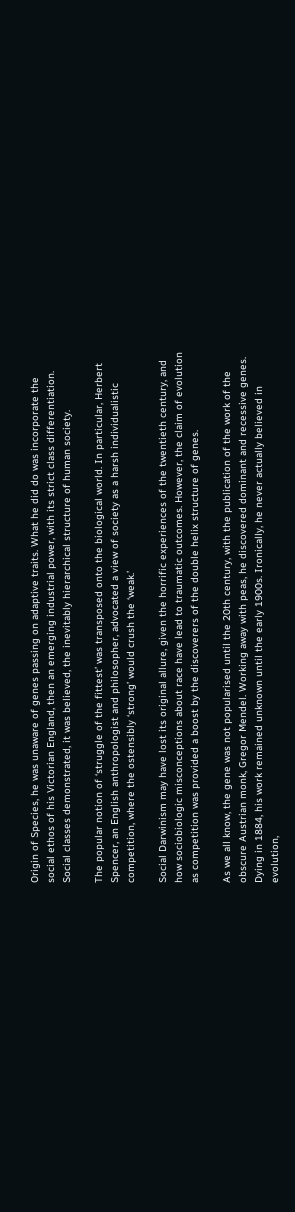Origin of Species, he was unaware of genes passing on adaptive traits. What he did do was incorporate the social ethos of his Victorian England, then an emerging industrial power, with its strict class differentiation. Social classes demonstrated, it was believed, the inevitably hierarchical structure of human society.

The popular notion of ‘struggle of the fittest’ was transposed onto the biological world. In particular, Herbert Spencer, an English anthropologist and philosopher, advocated a view of society as a harsh individualistic competition, where the ostensibly ‘strong’ would crush the ‘weak.’

Social Darwinism may have lost its original allure, given the horrific experiences of the twentieth century, and how sociobiologic misconceptions about race have lead to traumatic outcomes. However, the claim of evolution as competition was provided a boost by the discoverers of the double helix structure of genes.

As we all know, the gene was not popularised until the 20th century, with the publication of the work of the obscure Austrian monk, Gregor Mendel. Working away with peas, he discovered dominant and recessive genes. Dying in 1884, his work remained unknown until the early 1900s. Ironically, he never actually believed in evolution,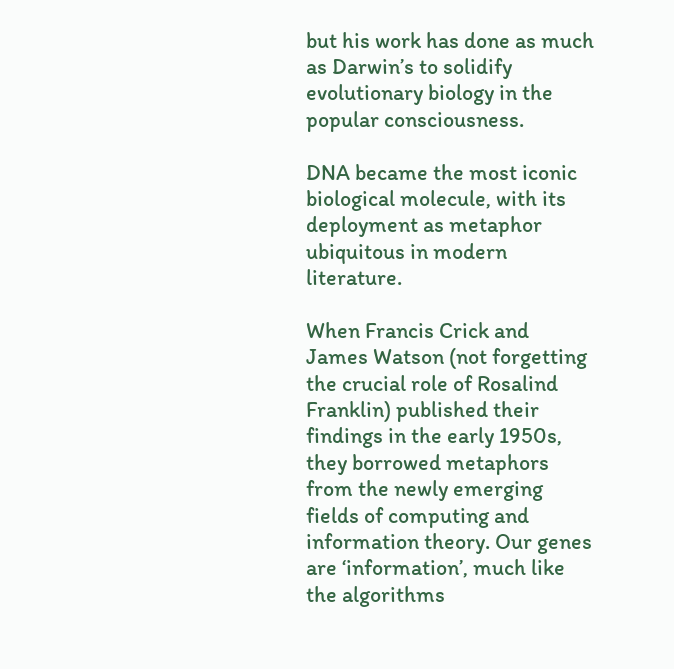but his work has done as much as Darwin’s to solidify evolutionary biology in the popular consciousness.

DNA became the most iconic biological molecule, with its deployment as metaphor ubiquitous in modern literature.

When Francis Crick and James Watson (not forgetting the crucial role of Rosalind Franklin) published their findings in the early 1950s, they borrowed metaphors from the newly emerging fields of computing and information theory. Our genes are ‘information’, much like the algorithms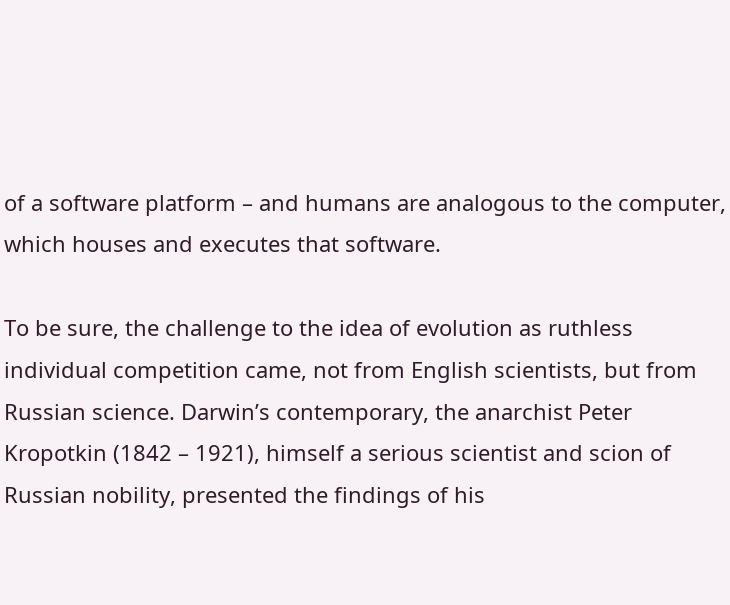of a software platform – and humans are analogous to the computer, which houses and executes that software.

To be sure, the challenge to the idea of evolution as ruthless individual competition came, not from English scientists, but from Russian science. Darwin’s contemporary, the anarchist Peter Kropotkin (1842 – 1921), himself a serious scientist and scion of Russian nobility, presented the findings of his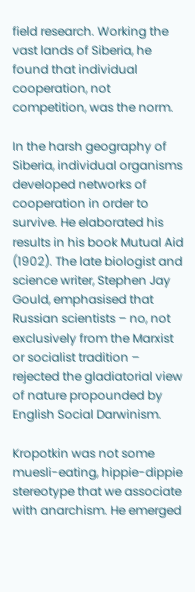field research. Working the vast lands of Siberia, he found that individual cooperation, not competition, was the norm.

In the harsh geography of Siberia, individual organisms developed networks of cooperation in order to survive. He elaborated his results in his book Mutual Aid (1902). The late biologist and science writer, Stephen Jay Gould, emphasised that Russian scientists – no, not exclusively from the Marxist or socialist tradition – rejected the gladiatorial view of nature propounded by English Social Darwinism.

Kropotkin was not some muesli-eating, hippie-dippie stereotype that we associate with anarchism. He emerged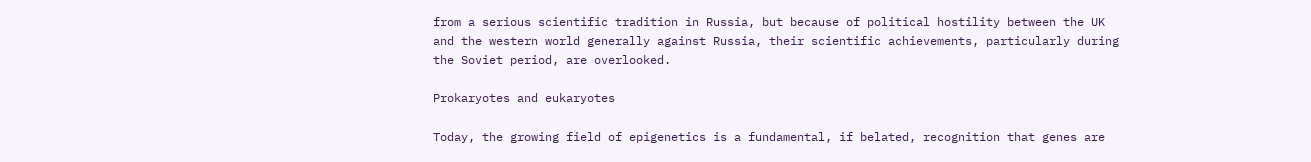from a serious scientific tradition in Russia, but because of political hostility between the UK and the western world generally against Russia, their scientific achievements, particularly during the Soviet period, are overlooked.

Prokaryotes and eukaryotes

Today, the growing field of epigenetics is a fundamental, if belated, recognition that genes are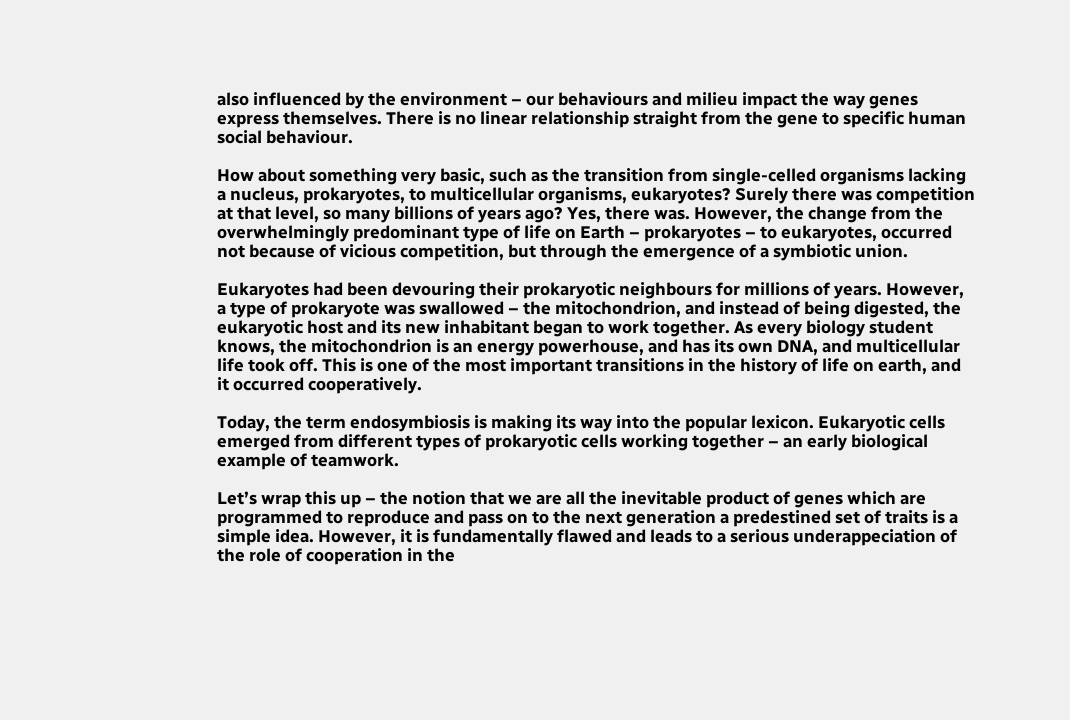also influenced by the environment – our behaviours and milieu impact the way genes express themselves. There is no linear relationship straight from the gene to specific human social behaviour.

How about something very basic, such as the transition from single-celled organisms lacking a nucleus, prokaryotes, to multicellular organisms, eukaryotes? Surely there was competition at that level, so many billions of years ago? Yes, there was. However, the change from the overwhelmingly predominant type of life on Earth – prokaryotes – to eukaryotes, occurred not because of vicious competition, but through the emergence of a symbiotic union.

Eukaryotes had been devouring their prokaryotic neighbours for millions of years. However, a type of prokaryote was swallowed – the mitochondrion, and instead of being digested, the eukaryotic host and its new inhabitant began to work together. As every biology student knows, the mitochondrion is an energy powerhouse, and has its own DNA, and multicellular life took off. This is one of the most important transitions in the history of life on earth, and it occurred cooperatively.

Today, the term endosymbiosis is making its way into the popular lexicon. Eukaryotic cells emerged from different types of prokaryotic cells working together – an early biological example of teamwork.

Let’s wrap this up – the notion that we are all the inevitable product of genes which are programmed to reproduce and pass on to the next generation a predestined set of traits is a simple idea. However, it is fundamentally flawed and leads to a serious underappeciation of the role of cooperation in the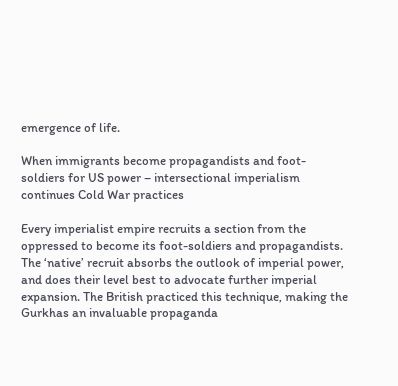emergence of life.

When immigrants become propagandists and foot-soldiers for US power – intersectional imperialism continues Cold War practices

Every imperialist empire recruits a section from the oppressed to become its foot-soldiers and propagandists. The ‘native’ recruit absorbs the outlook of imperial power, and does their level best to advocate further imperial expansion. The British practiced this technique, making the Gurkhas an invaluable propaganda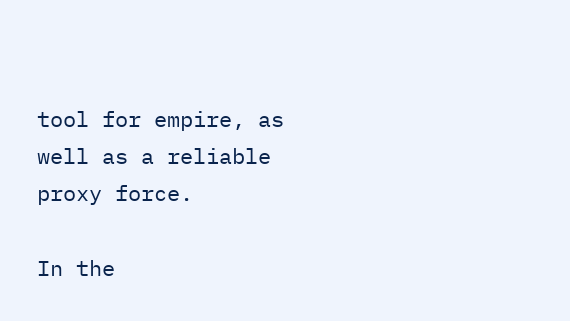tool for empire, as well as a reliable proxy force.

In the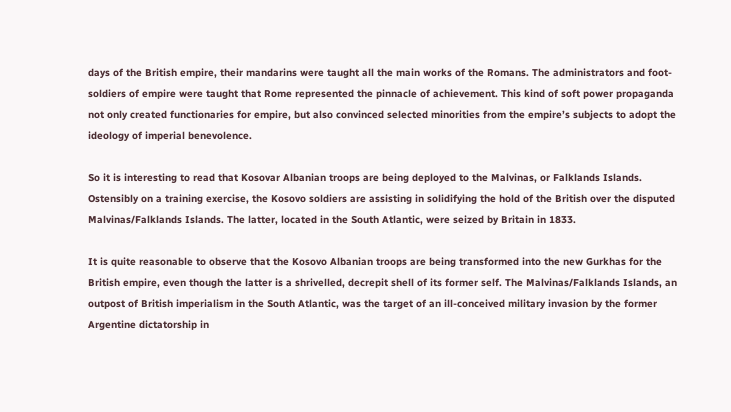days of the British empire, their mandarins were taught all the main works of the Romans. The administrators and foot-soldiers of empire were taught that Rome represented the pinnacle of achievement. This kind of soft power propaganda not only created functionaries for empire, but also convinced selected minorities from the empire’s subjects to adopt the ideology of imperial benevolence.

So it is interesting to read that Kosovar Albanian troops are being deployed to the Malvinas, or Falklands Islands. Ostensibly on a training exercise, the Kosovo soldiers are assisting in solidifying the hold of the British over the disputed Malvinas/Falklands Islands. The latter, located in the South Atlantic, were seized by Britain in 1833.

It is quite reasonable to observe that the Kosovo Albanian troops are being transformed into the new Gurkhas for the British empire, even though the latter is a shrivelled, decrepit shell of its former self. The Malvinas/Falklands Islands, an outpost of British imperialism in the South Atlantic, was the target of an ill-conceived military invasion by the former Argentine dictatorship in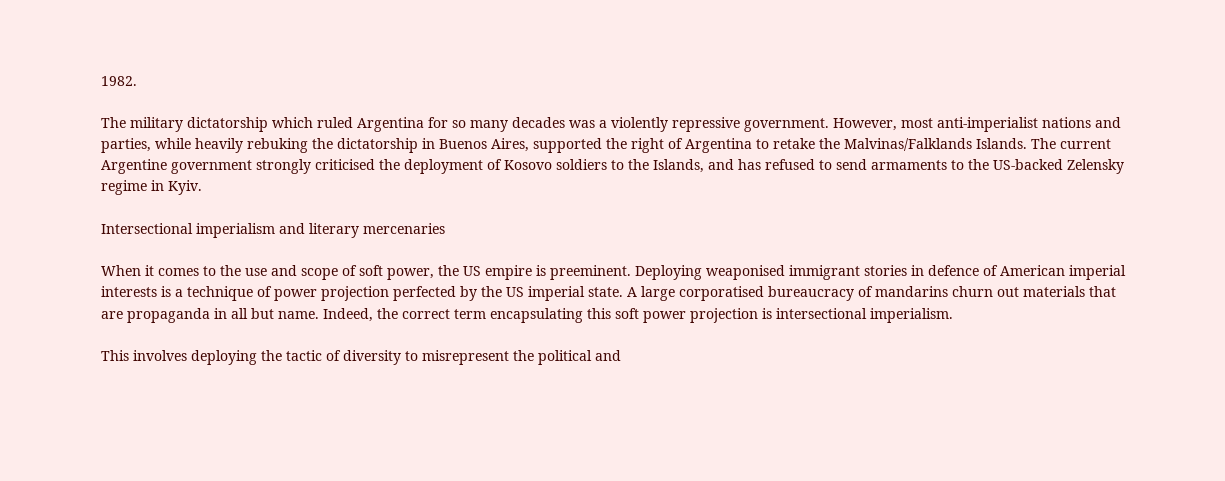1982.

The military dictatorship which ruled Argentina for so many decades was a violently repressive government. However, most anti-imperialist nations and parties, while heavily rebuking the dictatorship in Buenos Aires, supported the right of Argentina to retake the Malvinas/Falklands Islands. The current Argentine government strongly criticised the deployment of Kosovo soldiers to the Islands, and has refused to send armaments to the US-backed Zelensky regime in Kyiv.

Intersectional imperialism and literary mercenaries

When it comes to the use and scope of soft power, the US empire is preeminent. Deploying weaponised immigrant stories in defence of American imperial interests is a technique of power projection perfected by the US imperial state. A large corporatised bureaucracy of mandarins churn out materials that are propaganda in all but name. Indeed, the correct term encapsulating this soft power projection is intersectional imperialism.

This involves deploying the tactic of diversity to misrepresent the political and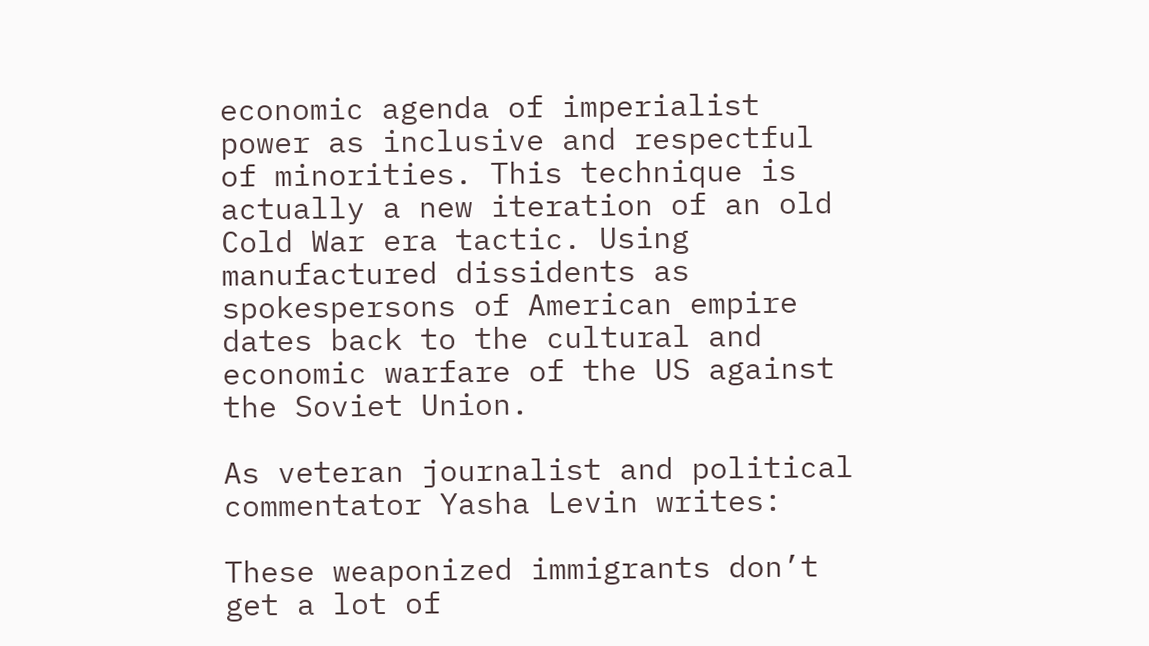economic agenda of imperialist power as inclusive and respectful of minorities. This technique is actually a new iteration of an old Cold War era tactic. Using manufactured dissidents as spokespersons of American empire dates back to the cultural and economic warfare of the US against the Soviet Union.

As veteran journalist and political commentator Yasha Levin writes:

These weaponized immigrants don’t get a lot of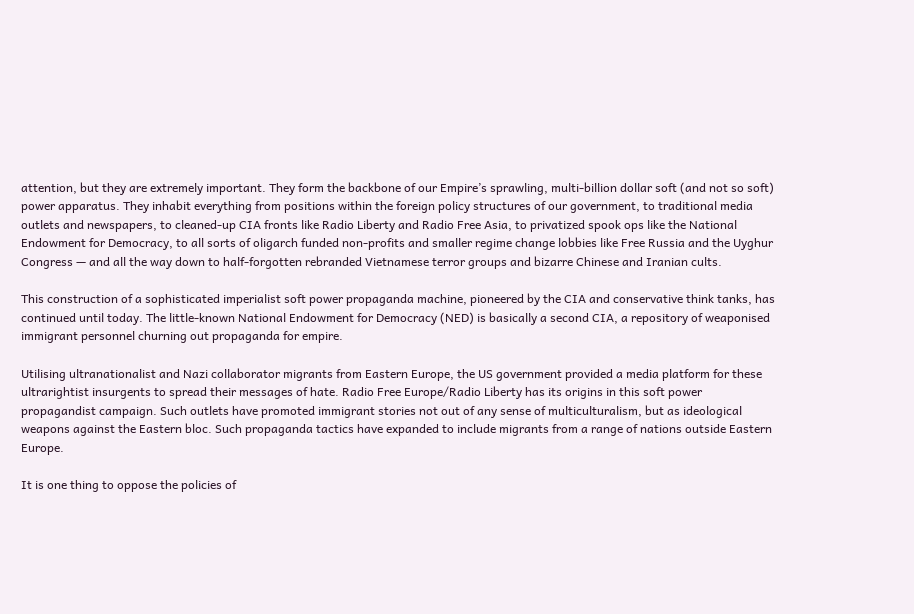attention, but they are extremely important. They form the backbone of our Empire’s sprawling, multi-billion dollar soft (and not so soft) power apparatus. They inhabit everything from positions within the foreign policy structures of our government, to traditional media outlets and newspapers, to cleaned-up CIA fronts like Radio Liberty and Radio Free Asia, to privatized spook ops like the National Endowment for Democracy, to all sorts of oligarch funded non-profits and smaller regime change lobbies like Free Russia and the Uyghur Congress — and all the way down to half-forgotten rebranded Vietnamese terror groups and bizarre Chinese and Iranian cults.

This construction of a sophisticated imperialist soft power propaganda machine, pioneered by the CIA and conservative think tanks, has continued until today. The little-known National Endowment for Democracy (NED) is basically a second CIA, a repository of weaponised immigrant personnel churning out propaganda for empire.

Utilising ultranationalist and Nazi collaborator migrants from Eastern Europe, the US government provided a media platform for these ultrarightist insurgents to spread their messages of hate. Radio Free Europe/Radio Liberty has its origins in this soft power propagandist campaign. Such outlets have promoted immigrant stories not out of any sense of multiculturalism, but as ideological weapons against the Eastern bloc. Such propaganda tactics have expanded to include migrants from a range of nations outside Eastern Europe.

It is one thing to oppose the policies of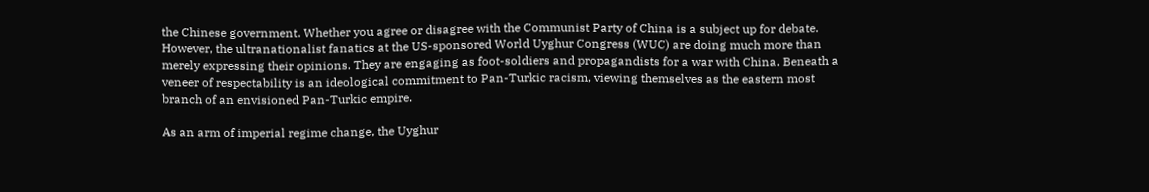the Chinese government. Whether you agree or disagree with the Communist Party of China is a subject up for debate. However, the ultranationalist fanatics at the US-sponsored World Uyghur Congress (WUC) are doing much more than merely expressing their opinions. They are engaging as foot-soldiers and propagandists for a war with China. Beneath a veneer of respectability is an ideological commitment to Pan-Turkic racism, viewing themselves as the eastern most branch of an envisioned Pan-Turkic empire.

As an arm of imperial regime change, the Uyghur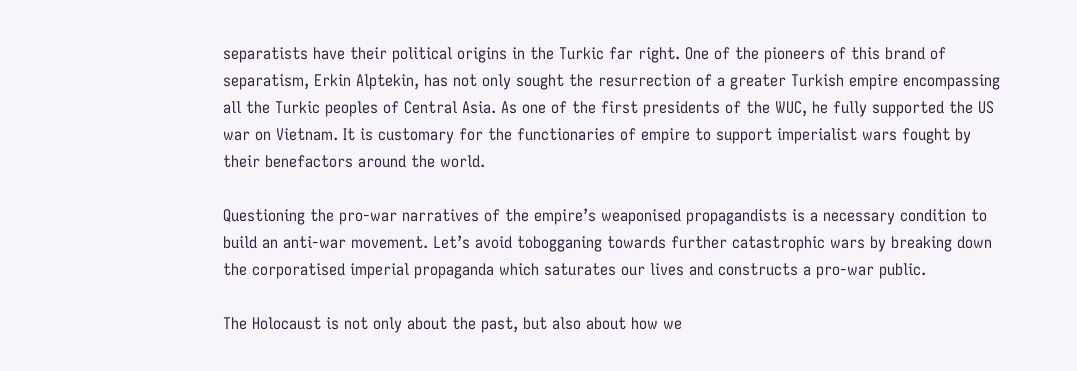separatists have their political origins in the Turkic far right. One of the pioneers of this brand of separatism, Erkin Alptekin, has not only sought the resurrection of a greater Turkish empire encompassing all the Turkic peoples of Central Asia. As one of the first presidents of the WUC, he fully supported the US war on Vietnam. It is customary for the functionaries of empire to support imperialist wars fought by their benefactors around the world.

Questioning the pro-war narratives of the empire’s weaponised propagandists is a necessary condition to build an anti-war movement. Let’s avoid tobogganing towards further catastrophic wars by breaking down the corporatised imperial propaganda which saturates our lives and constructs a pro-war public.

The Holocaust is not only about the past, but also about how we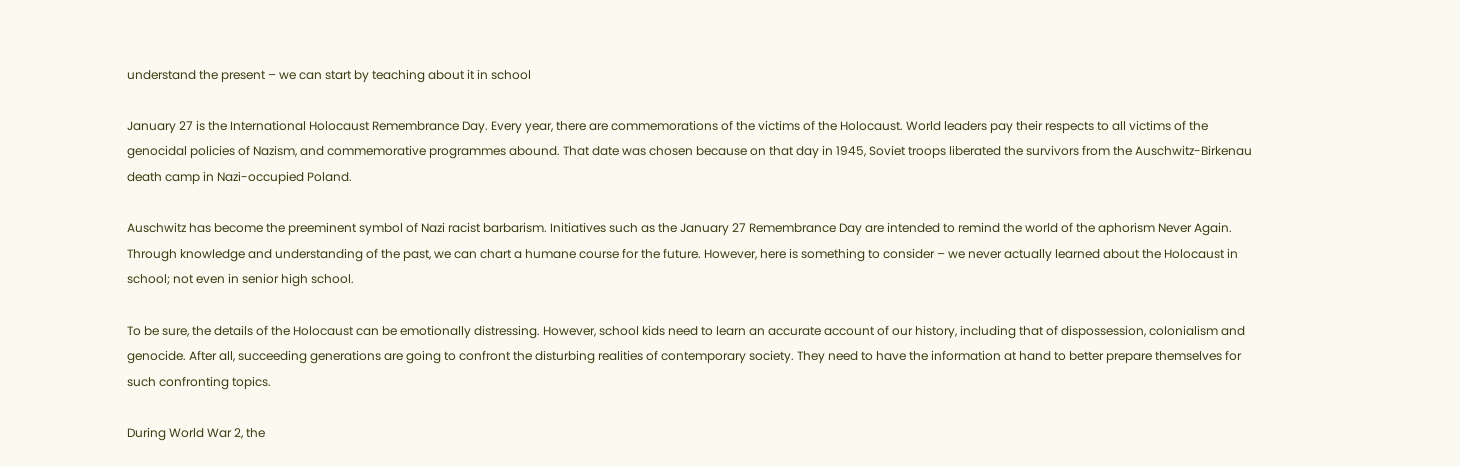understand the present – we can start by teaching about it in school

January 27 is the International Holocaust Remembrance Day. Every year, there are commemorations of the victims of the Holocaust. World leaders pay their respects to all victims of the genocidal policies of Nazism, and commemorative programmes abound. That date was chosen because on that day in 1945, Soviet troops liberated the survivors from the Auschwitz-Birkenau death camp in Nazi-occupied Poland.

Auschwitz has become the preeminent symbol of Nazi racist barbarism. Initiatives such as the January 27 Remembrance Day are intended to remind the world of the aphorism Never Again. Through knowledge and understanding of the past, we can chart a humane course for the future. However, here is something to consider – we never actually learned about the Holocaust in school; not even in senior high school.

To be sure, the details of the Holocaust can be emotionally distressing. However, school kids need to learn an accurate account of our history, including that of dispossession, colonialism and genocide. After all, succeeding generations are going to confront the disturbing realities of contemporary society. They need to have the information at hand to better prepare themselves for such confronting topics.

During World War 2, the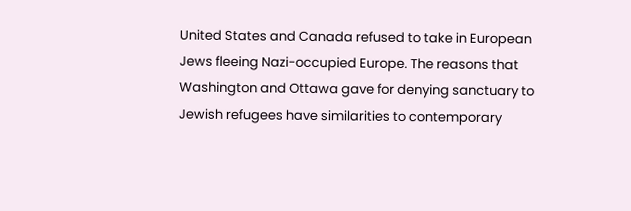United States and Canada refused to take in European Jews fleeing Nazi-occupied Europe. The reasons that Washington and Ottawa gave for denying sanctuary to Jewish refugees have similarities to contemporary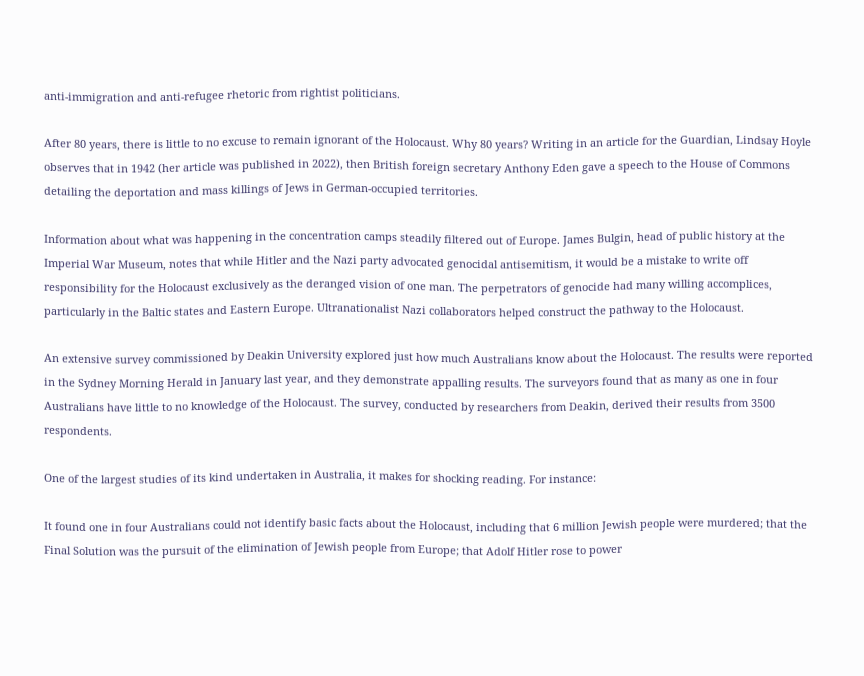anti-immigration and anti-refugee rhetoric from rightist politicians.

After 80 years, there is little to no excuse to remain ignorant of the Holocaust. Why 80 years? Writing in an article for the Guardian, Lindsay Hoyle observes that in 1942 (her article was published in 2022), then British foreign secretary Anthony Eden gave a speech to the House of Commons detailing the deportation and mass killings of Jews in German-occupied territories.

Information about what was happening in the concentration camps steadily filtered out of Europe. James Bulgin, head of public history at the Imperial War Museum, notes that while Hitler and the Nazi party advocated genocidal antisemitism, it would be a mistake to write off responsibility for the Holocaust exclusively as the deranged vision of one man. The perpetrators of genocide had many willing accomplices, particularly in the Baltic states and Eastern Europe. Ultranationalist Nazi collaborators helped construct the pathway to the Holocaust.

An extensive survey commissioned by Deakin University explored just how much Australians know about the Holocaust. The results were reported in the Sydney Morning Herald in January last year, and they demonstrate appalling results. The surveyors found that as many as one in four Australians have little to no knowledge of the Holocaust. The survey, conducted by researchers from Deakin, derived their results from 3500 respondents.

One of the largest studies of its kind undertaken in Australia, it makes for shocking reading. For instance:

It found one in four Australians could not identify basic facts about the Holocaust, including that 6 million Jewish people were murdered; that the Final Solution was the pursuit of the elimination of Jewish people from Europe; that Adolf Hitler rose to power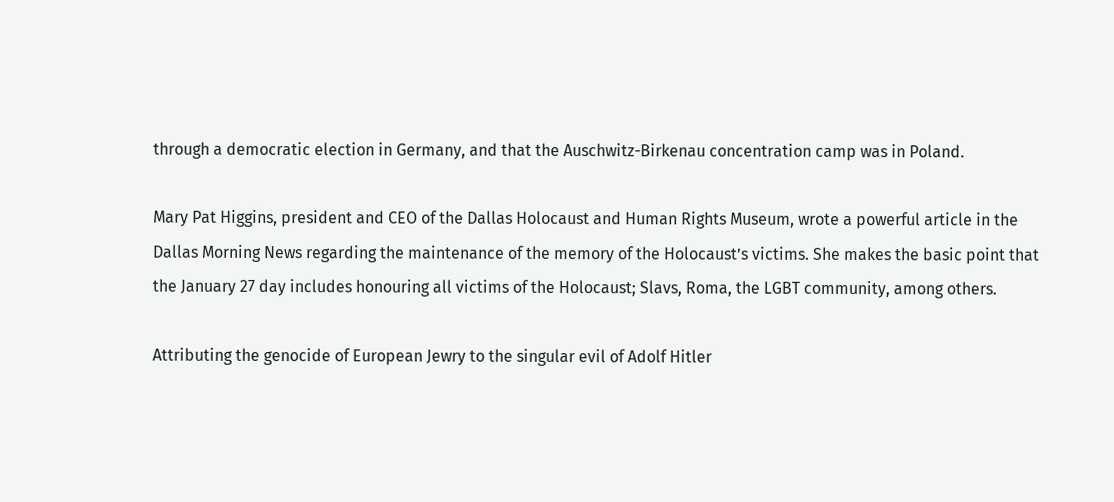through a democratic election in Germany, and that the Auschwitz-Birkenau concentration camp was in Poland.

Mary Pat Higgins, president and CEO of the Dallas Holocaust and Human Rights Museum, wrote a powerful article in the Dallas Morning News regarding the maintenance of the memory of the Holocaust’s victims. She makes the basic point that the January 27 day includes honouring all victims of the Holocaust; Slavs, Roma, the LGBT community, among others.

Attributing the genocide of European Jewry to the singular evil of Adolf Hitler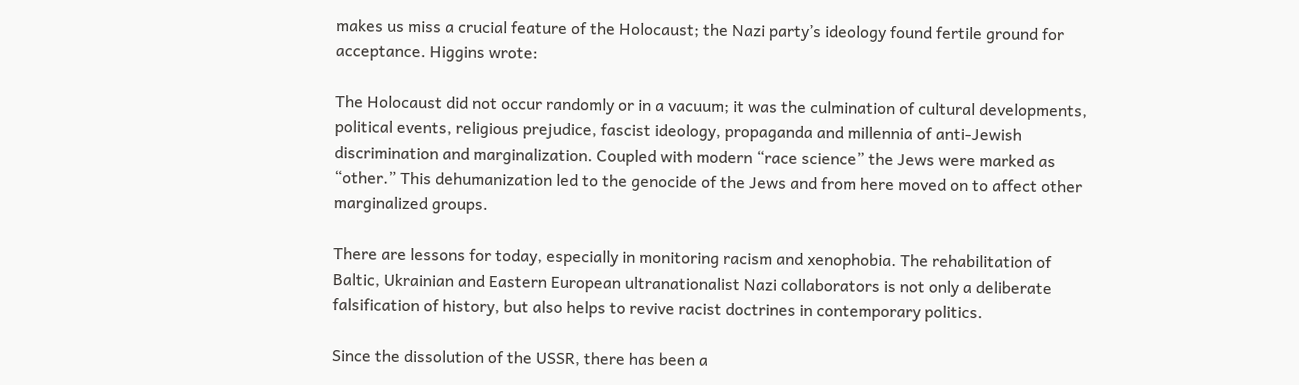makes us miss a crucial feature of the Holocaust; the Nazi party’s ideology found fertile ground for acceptance. Higgins wrote:

The Holocaust did not occur randomly or in a vacuum; it was the culmination of cultural developments, political events, religious prejudice, fascist ideology, propaganda and millennia of anti-Jewish discrimination and marginalization. Coupled with modern “race science” the Jews were marked as “other.” This dehumanization led to the genocide of the Jews and from here moved on to affect other marginalized groups.

There are lessons for today, especially in monitoring racism and xenophobia. The rehabilitation of Baltic, Ukrainian and Eastern European ultranationalist Nazi collaborators is not only a deliberate falsification of history, but also helps to revive racist doctrines in contemporary politics.

Since the dissolution of the USSR, there has been a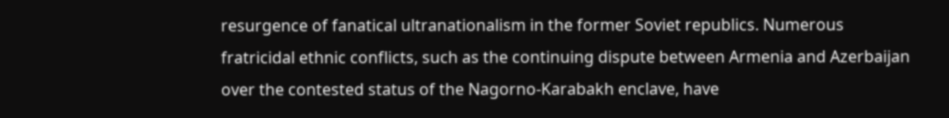resurgence of fanatical ultranationalism in the former Soviet republics. Numerous fratricidal ethnic conflicts, such as the continuing dispute between Armenia and Azerbaijan over the contested status of the Nagorno-Karabakh enclave, have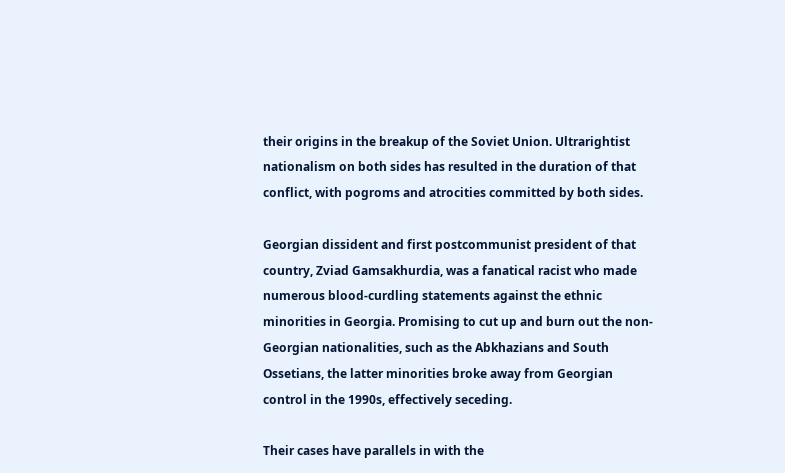their origins in the breakup of the Soviet Union. Ultrarightist nationalism on both sides has resulted in the duration of that conflict, with pogroms and atrocities committed by both sides.

Georgian dissident and first postcommunist president of that country, Zviad Gamsakhurdia, was a fanatical racist who made numerous blood-curdling statements against the ethnic minorities in Georgia. Promising to cut up and burn out the non-Georgian nationalities, such as the Abkhazians and South Ossetians, the latter minorities broke away from Georgian control in the 1990s, effectively seceding.

Their cases have parallels in with the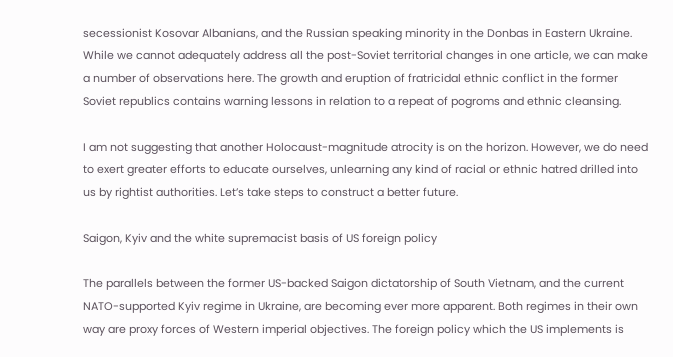secessionist Kosovar Albanians, and the Russian speaking minority in the Donbas in Eastern Ukraine. While we cannot adequately address all the post-Soviet territorial changes in one article, we can make a number of observations here. The growth and eruption of fratricidal ethnic conflict in the former Soviet republics contains warning lessons in relation to a repeat of pogroms and ethnic cleansing.

I am not suggesting that another Holocaust-magnitude atrocity is on the horizon. However, we do need to exert greater efforts to educate ourselves, unlearning any kind of racial or ethnic hatred drilled into us by rightist authorities. Let’s take steps to construct a better future.

Saigon, Kyiv and the white supremacist basis of US foreign policy

The parallels between the former US-backed Saigon dictatorship of South Vietnam, and the current NATO-supported Kyiv regime in Ukraine, are becoming ever more apparent. Both regimes in their own way are proxy forces of Western imperial objectives. The foreign policy which the US implements is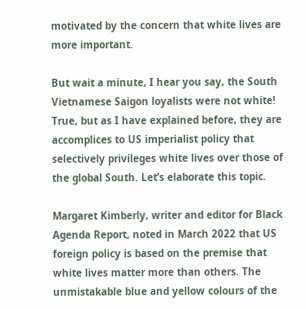motivated by the concern that white lives are more important.

But wait a minute, I hear you say, the South Vietnamese Saigon loyalists were not white! True, but as I have explained before, they are accomplices to US imperialist policy that selectively privileges white lives over those of the global South. Let’s elaborate this topic.

Margaret Kimberly, writer and editor for Black Agenda Report, noted in March 2022 that US foreign policy is based on the premise that white lives matter more than others. The unmistakable blue and yellow colours of the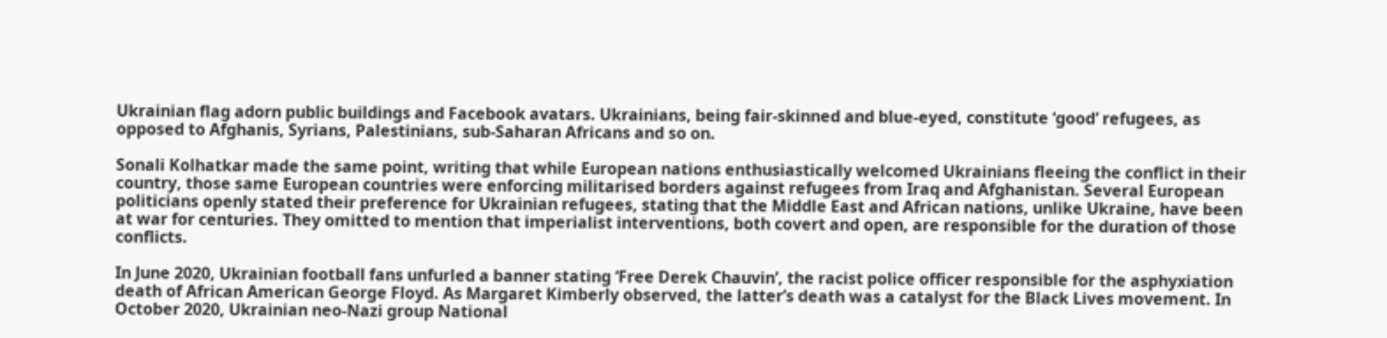Ukrainian flag adorn public buildings and Facebook avatars. Ukrainians, being fair-skinned and blue-eyed, constitute ‘good’ refugees, as opposed to Afghanis, Syrians, Palestinians, sub-Saharan Africans and so on.

Sonali Kolhatkar made the same point, writing that while European nations enthusiastically welcomed Ukrainians fleeing the conflict in their country, those same European countries were enforcing militarised borders against refugees from Iraq and Afghanistan. Several European politicians openly stated their preference for Ukrainian refugees, stating that the Middle East and African nations, unlike Ukraine, have been at war for centuries. They omitted to mention that imperialist interventions, both covert and open, are responsible for the duration of those conflicts.

In June 2020, Ukrainian football fans unfurled a banner stating ‘Free Derek Chauvin’, the racist police officer responsible for the asphyxiation death of African American George Floyd. As Margaret Kimberly observed, the latter’s death was a catalyst for the Black Lives movement. In October 2020, Ukrainian neo-Nazi group National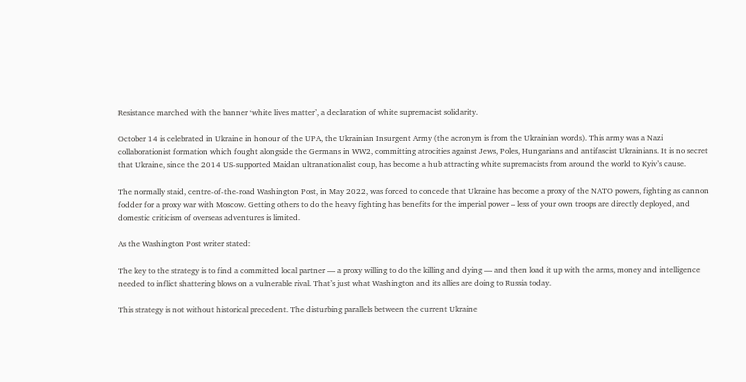Resistance marched with the banner ‘white lives matter’, a declaration of white supremacist solidarity.

October 14 is celebrated in Ukraine in honour of the UPA, the Ukrainian Insurgent Army (the acronym is from the Ukrainian words). This army was a Nazi collaborationist formation which fought alongside the Germans in WW2, committing atrocities against Jews, Poles, Hungarians and antifascist Ukrainians. It is no secret that Ukraine, since the 2014 US-supported Maidan ultranationalist coup, has become a hub attracting white supremacists from around the world to Kyiv’s cause.

The normally staid, centre-of-the-road Washington Post, in May 2022, was forced to concede that Ukraine has become a proxy of the NATO powers, fighting as cannon fodder for a proxy war with Moscow. Getting others to do the heavy fighting has benefits for the imperial power – less of your own troops are directly deployed, and domestic criticism of overseas adventures is limited.

As the Washington Post writer stated:

The key to the strategy is to find a committed local partner — a proxy willing to do the killing and dying — and then load it up with the arms, money and intelligence needed to inflict shattering blows on a vulnerable rival. That’s just what Washington and its allies are doing to Russia today.

This strategy is not without historical precedent. The disturbing parallels between the current Ukraine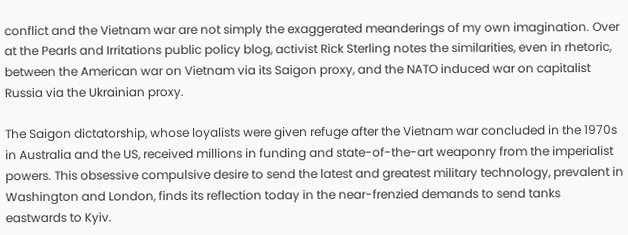conflict and the Vietnam war are not simply the exaggerated meanderings of my own imagination. Over at the Pearls and Irritations public policy blog, activist Rick Sterling notes the similarities, even in rhetoric, between the American war on Vietnam via its Saigon proxy, and the NATO induced war on capitalist Russia via the Ukrainian proxy.

The Saigon dictatorship, whose loyalists were given refuge after the Vietnam war concluded in the 1970s in Australia and the US, received millions in funding and state-of-the-art weaponry from the imperialist powers. This obsessive compulsive desire to send the latest and greatest military technology, prevalent in Washington and London, finds its reflection today in the near-frenzied demands to send tanks eastwards to Kyiv.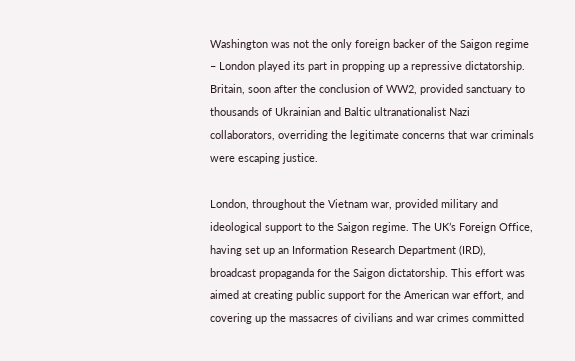Washington was not the only foreign backer of the Saigon regime – London played its part in propping up a repressive dictatorship. Britain, soon after the conclusion of WW2, provided sanctuary to thousands of Ukrainian and Baltic ultranationalist Nazi collaborators, overriding the legitimate concerns that war criminals were escaping justice.

London, throughout the Vietnam war, provided military and ideological support to the Saigon regime. The UK’s Foreign Office, having set up an Information Research Department (IRD), broadcast propaganda for the Saigon dictatorship. This effort was aimed at creating public support for the American war effort, and covering up the massacres of civilians and war crimes committed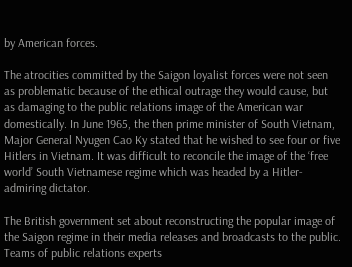by American forces.

The atrocities committed by the Saigon loyalist forces were not seen as problematic because of the ethical outrage they would cause, but as damaging to the public relations image of the American war domestically. In June 1965, the then prime minister of South Vietnam, Major General Nyugen Cao Ky stated that he wished to see four or five Hitlers in Vietnam. It was difficult to reconcile the image of the ‘free world’ South Vietnamese regime which was headed by a Hitler-admiring dictator.

The British government set about reconstructing the popular image of the Saigon regime in their media releases and broadcasts to the public. Teams of public relations experts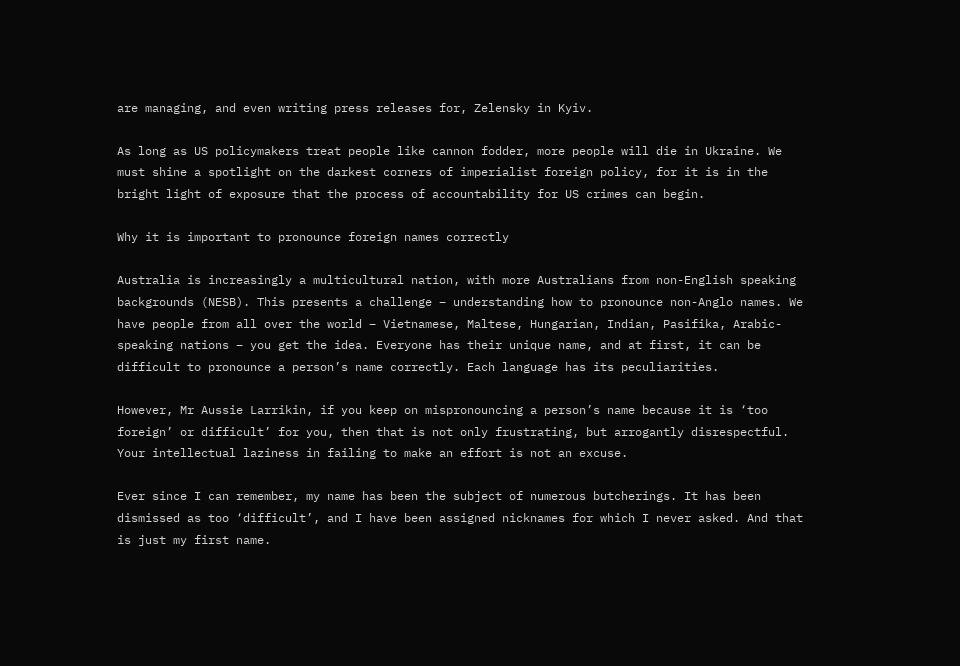are managing, and even writing press releases for, Zelensky in Kyiv.

As long as US policymakers treat people like cannon fodder, more people will die in Ukraine. We must shine a spotlight on the darkest corners of imperialist foreign policy, for it is in the bright light of exposure that the process of accountability for US crimes can begin.

Why it is important to pronounce foreign names correctly

Australia is increasingly a multicultural nation, with more Australians from non-English speaking backgrounds (NESB). This presents a challenge – understanding how to pronounce non-Anglo names. We have people from all over the world – Vietnamese, Maltese, Hungarian, Indian, Pasifika, Arabic-speaking nations – you get the idea. Everyone has their unique name, and at first, it can be difficult to pronounce a person’s name correctly. Each language has its peculiarities.

However, Mr Aussie Larrikin, if you keep on mispronouncing a person’s name because it is ‘too foreign’ or difficult’ for you, then that is not only frustrating, but arrogantly disrespectful. Your intellectual laziness in failing to make an effort is not an excuse.

Ever since I can remember, my name has been the subject of numerous butcherings. It has been dismissed as too ‘difficult’, and I have been assigned nicknames for which I never asked. And that is just my first name.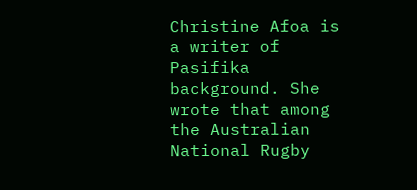Christine Afoa is a writer of Pasifika background. She wrote that among the Australian National Rugby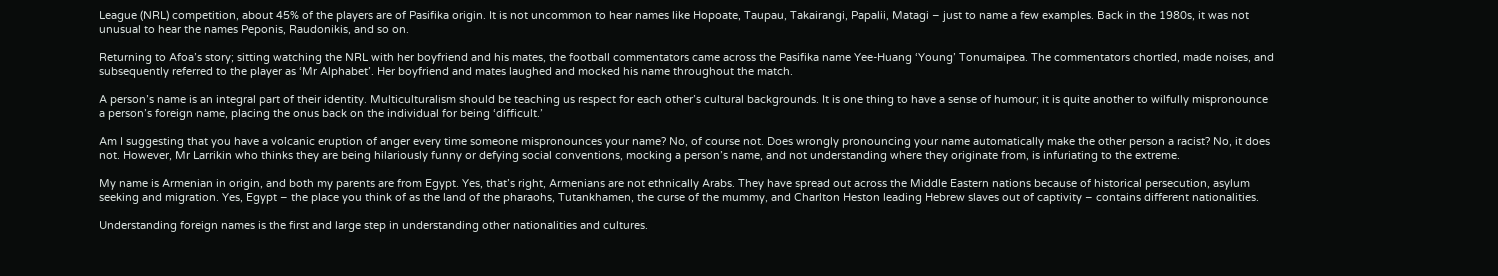League (NRL) competition, about 45% of the players are of Pasifika origin. It is not uncommon to hear names like Hopoate, Taupau, Takairangi, Papalii, Matagi – just to name a few examples. Back in the 1980s, it was not unusual to hear the names Peponis, Raudonikis, and so on.

Returning to Afoa’s story; sitting watching the NRL with her boyfriend and his mates, the football commentators came across the Pasifika name Yee-Huang ‘Young’ Tonumaipea. The commentators chortled, made noises, and subsequently referred to the player as ‘Mr Alphabet’. Her boyfriend and mates laughed and mocked his name throughout the match.

A person’s name is an integral part of their identity. Multiculturalism should be teaching us respect for each other’s cultural backgrounds. It is one thing to have a sense of humour; it is quite another to wilfully mispronounce a person’s foreign name, placing the onus back on the individual for being ‘difficult.’

Am I suggesting that you have a volcanic eruption of anger every time someone mispronounces your name? No, of course not. Does wrongly pronouncing your name automatically make the other person a racist? No, it does not. However, Mr Larrikin who thinks they are being hilariously funny or defying social conventions, mocking a person’s name, and not understanding where they originate from, is infuriating to the extreme.

My name is Armenian in origin, and both my parents are from Egypt. Yes, that’s right, Armenians are not ethnically Arabs. They have spread out across the Middle Eastern nations because of historical persecution, asylum seeking and migration. Yes, Egypt – the place you think of as the land of the pharaohs, Tutankhamen, the curse of the mummy, and Charlton Heston leading Hebrew slaves out of captivity – contains different nationalities.

Understanding foreign names is the first and large step in understanding other nationalities and cultures.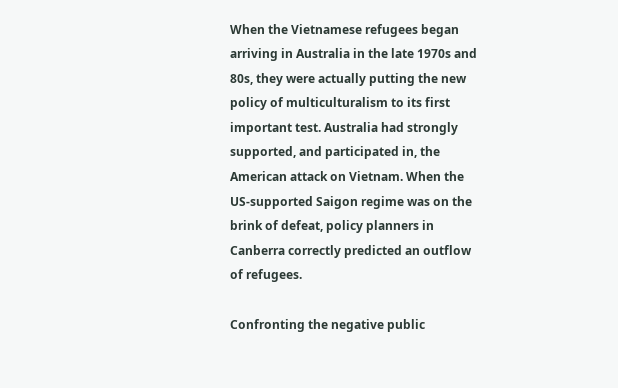When the Vietnamese refugees began arriving in Australia in the late 1970s and 80s, they were actually putting the new policy of multiculturalism to its first important test. Australia had strongly supported, and participated in, the American attack on Vietnam. When the US-supported Saigon regime was on the brink of defeat, policy planners in Canberra correctly predicted an outflow of refugees.

Confronting the negative public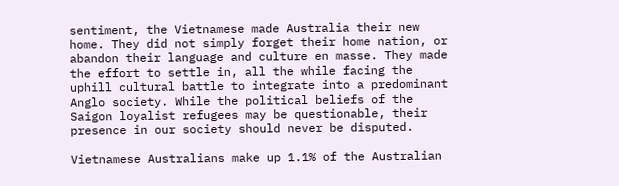sentiment, the Vietnamese made Australia their new home. They did not simply forget their home nation, or abandon their language and culture en masse. They made the effort to settle in, all the while facing the uphill cultural battle to integrate into a predominant Anglo society. While the political beliefs of the Saigon loyalist refugees may be questionable, their presence in our society should never be disputed.

Vietnamese Australians make up 1.1% of the Australian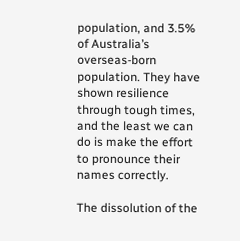population, and 3.5% of Australia’s overseas-born population. They have shown resilience through tough times, and the least we can do is make the effort to pronounce their names correctly.

The dissolution of the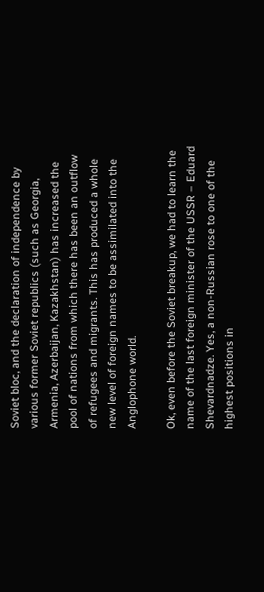Soviet bloc, and the declaration of independence by various former Soviet republics (such as Georgia, Armenia, Azerbaijan, Kazakhstan) has increased the pool of nations from which there has been an outflow of refugees and migrants. This has produced a whole new level of foreign names to be assimilated into the Anglophone world.

Ok, even before the Soviet breakup, we had to learn the name of the last foreign minister of the USSR – Eduard Shevardnadze. Yes, a non-Russian rose to one of the highest positions in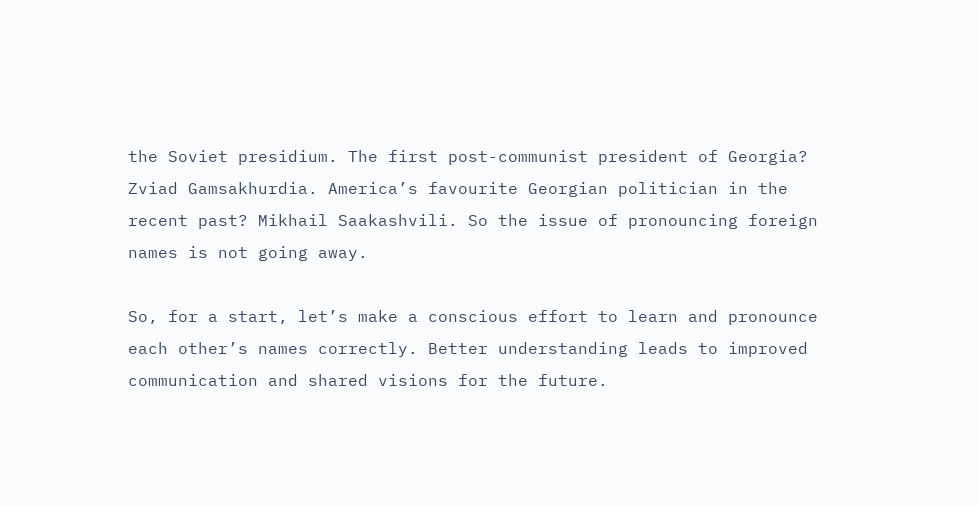the Soviet presidium. The first post-communist president of Georgia? Zviad Gamsakhurdia. America’s favourite Georgian politician in the recent past? Mikhail Saakashvili. So the issue of pronouncing foreign names is not going away.

So, for a start, let’s make a conscious effort to learn and pronounce each other’s names correctly. Better understanding leads to improved communication and shared visions for the future.